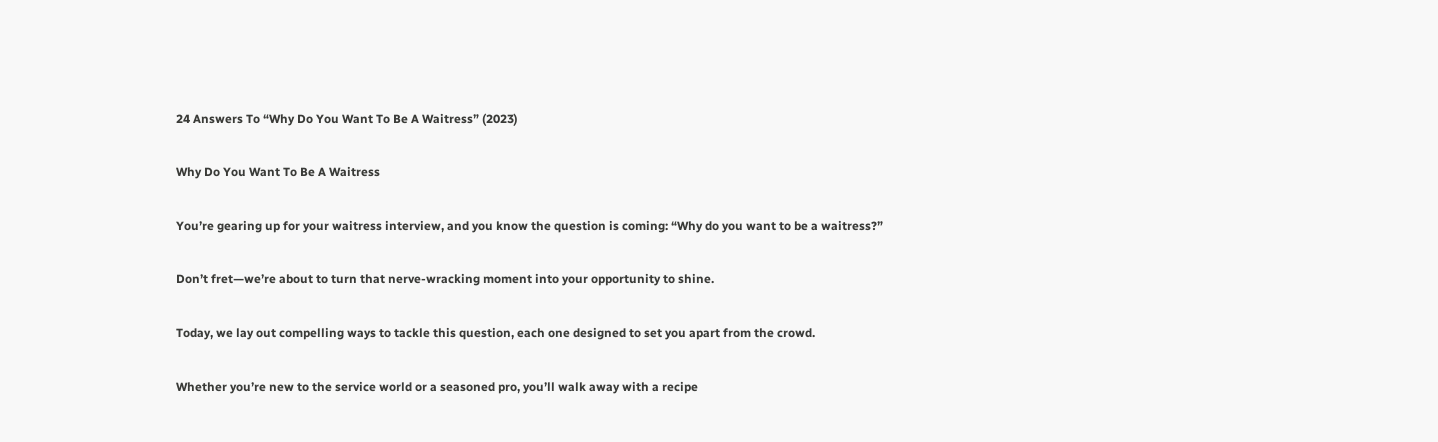24 Answers To “Why Do You Want To Be A Waitress” (2023)

Why Do You Want To Be A Waitress

You’re gearing up for your waitress interview, and you know the question is coming: “Why do you want to be a waitress?”

Don’t fret—we’re about to turn that nerve-wracking moment into your opportunity to shine.

Today, we lay out compelling ways to tackle this question, each one designed to set you apart from the crowd.

Whether you’re new to the service world or a seasoned pro, you’ll walk away with a recipe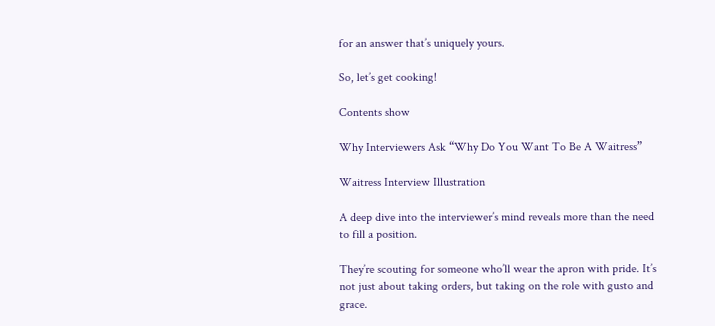for an answer that’s uniquely yours.

So, let’s get cooking!

Contents show

Why Interviewers Ask “Why Do You Want To Be A Waitress”

Waitress Interview Illustration

A deep dive into the interviewer’s mind reveals more than the need to fill a position.

They’re scouting for someone who’ll wear the apron with pride. It’s not just about taking orders, but taking on the role with gusto and grace.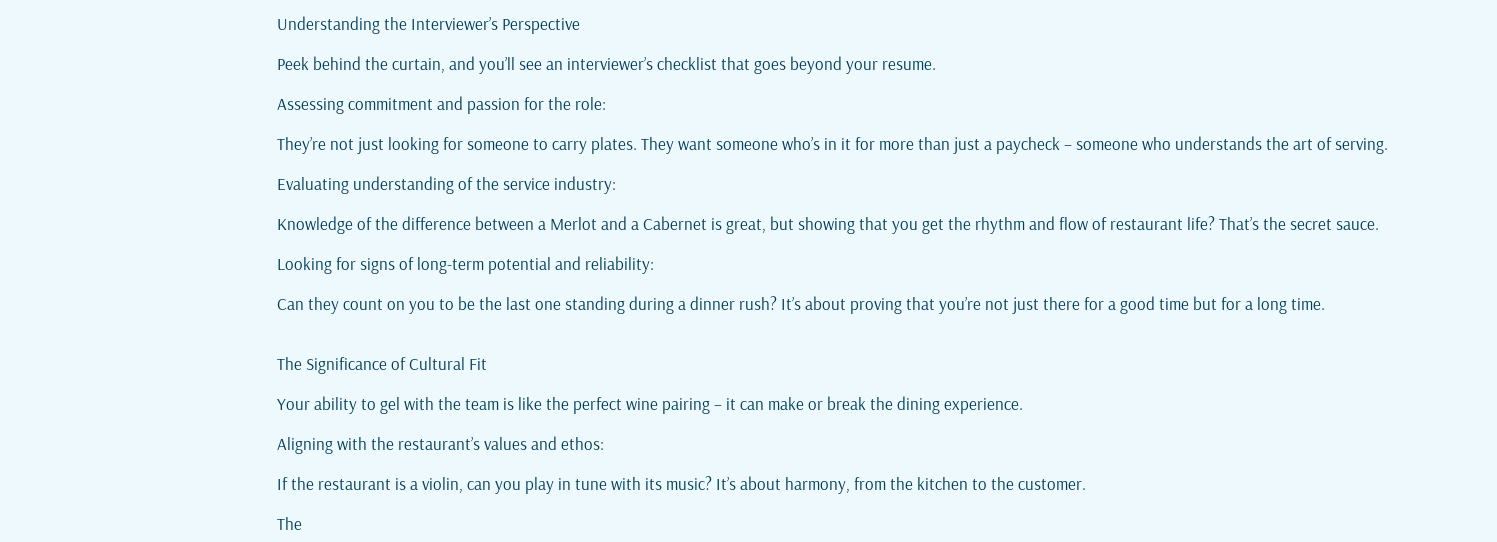Understanding the Interviewer’s Perspective

Peek behind the curtain, and you’ll see an interviewer’s checklist that goes beyond your resume.

Assessing commitment and passion for the role:

They’re not just looking for someone to carry plates. They want someone who’s in it for more than just a paycheck – someone who understands the art of serving.

Evaluating understanding of the service industry:

Knowledge of the difference between a Merlot and a Cabernet is great, but showing that you get the rhythm and flow of restaurant life? That’s the secret sauce.

Looking for signs of long-term potential and reliability:

Can they count on you to be the last one standing during a dinner rush? It’s about proving that you’re not just there for a good time but for a long time.


The Significance of Cultural Fit

Your ability to gel with the team is like the perfect wine pairing – it can make or break the dining experience.

Aligning with the restaurant’s values and ethos:

If the restaurant is a violin, can you play in tune with its music? It’s about harmony, from the kitchen to the customer.

The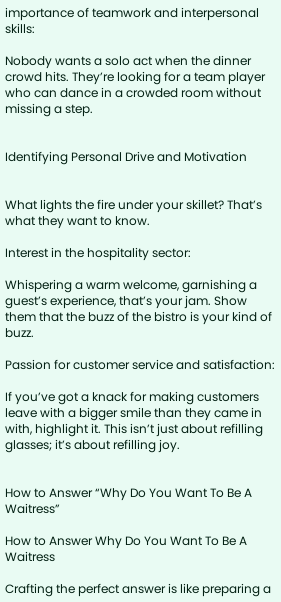importance of teamwork and interpersonal skills:

Nobody wants a solo act when the dinner crowd hits. They’re looking for a team player who can dance in a crowded room without missing a step.


Identifying Personal Drive and Motivation


What lights the fire under your skillet? That’s what they want to know.

Interest in the hospitality sector:

Whispering a warm welcome, garnishing a guest’s experience, that’s your jam. Show them that the buzz of the bistro is your kind of buzz.

Passion for customer service and satisfaction:

If you’ve got a knack for making customers leave with a bigger smile than they came in with, highlight it. This isn’t just about refilling glasses; it’s about refilling joy.


How to Answer “Why Do You Want To Be A Waitress”

How to Answer Why Do You Want To Be A Waitress

Crafting the perfect answer is like preparing a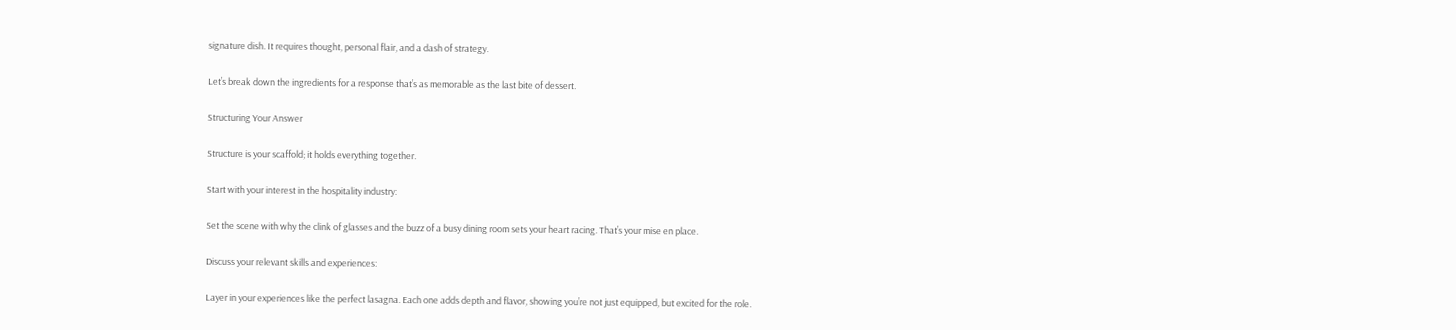signature dish. It requires thought, personal flair, and a dash of strategy.

Let’s break down the ingredients for a response that’s as memorable as the last bite of dessert.

Structuring Your Answer

Structure is your scaffold; it holds everything together.

Start with your interest in the hospitality industry:

Set the scene with why the clink of glasses and the buzz of a busy dining room sets your heart racing. That’s your mise en place.

Discuss your relevant skills and experiences:

Layer in your experiences like the perfect lasagna. Each one adds depth and flavor, showing you’re not just equipped, but excited for the role.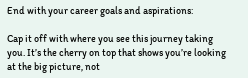End with your career goals and aspirations:

Cap it off with where you see this journey taking you. It’s the cherry on top that shows you’re looking at the big picture, not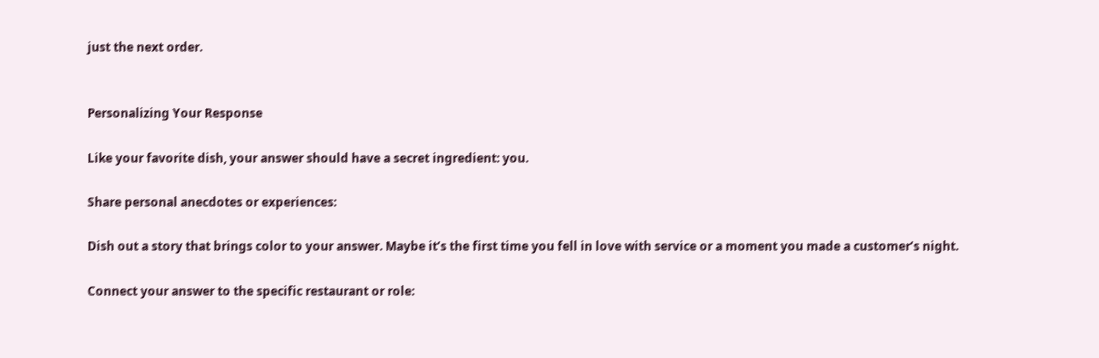just the next order.


Personalizing Your Response

Like your favorite dish, your answer should have a secret ingredient: you.

Share personal anecdotes or experiences:

Dish out a story that brings color to your answer. Maybe it’s the first time you fell in love with service or a moment you made a customer’s night.

Connect your answer to the specific restaurant or role: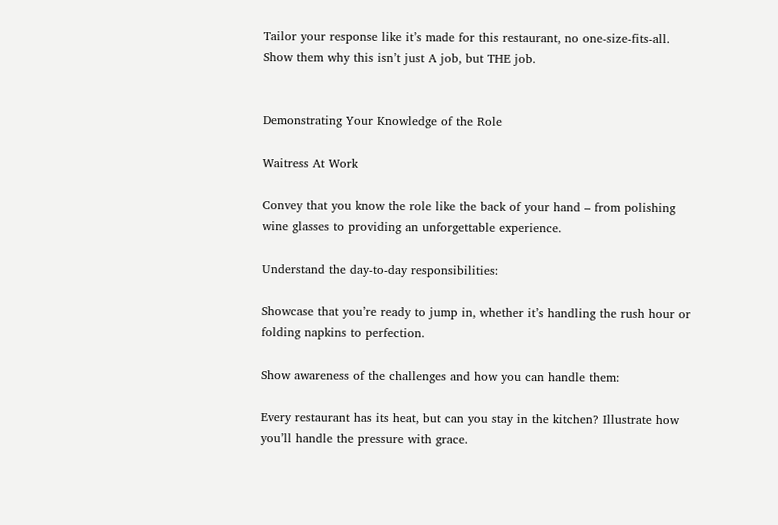Tailor your response like it’s made for this restaurant, no one-size-fits-all. Show them why this isn’t just A job, but THE job.


Demonstrating Your Knowledge of the Role

Waitress At Work

Convey that you know the role like the back of your hand – from polishing wine glasses to providing an unforgettable experience.

Understand the day-to-day responsibilities:

Showcase that you’re ready to jump in, whether it’s handling the rush hour or folding napkins to perfection.

Show awareness of the challenges and how you can handle them:

Every restaurant has its heat, but can you stay in the kitchen? Illustrate how you’ll handle the pressure with grace.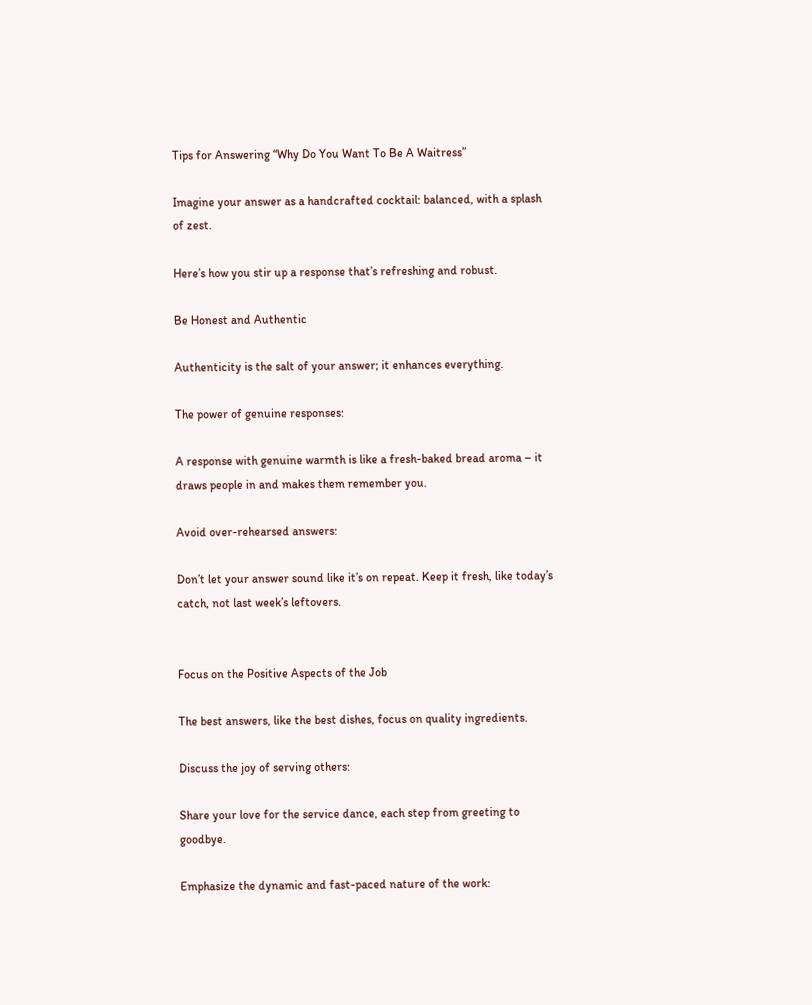Tips for Answering “Why Do You Want To Be A Waitress”

Imagine your answer as a handcrafted cocktail: balanced, with a splash of zest.

Here’s how you stir up a response that’s refreshing and robust.

Be Honest and Authentic

Authenticity is the salt of your answer; it enhances everything.

The power of genuine responses:

A response with genuine warmth is like a fresh-baked bread aroma – it draws people in and makes them remember you.

Avoid over-rehearsed answers:

Don’t let your answer sound like it’s on repeat. Keep it fresh, like today’s catch, not last week’s leftovers.


Focus on the Positive Aspects of the Job

The best answers, like the best dishes, focus on quality ingredients.

Discuss the joy of serving others:

Share your love for the service dance, each step from greeting to goodbye.

Emphasize the dynamic and fast-paced nature of the work: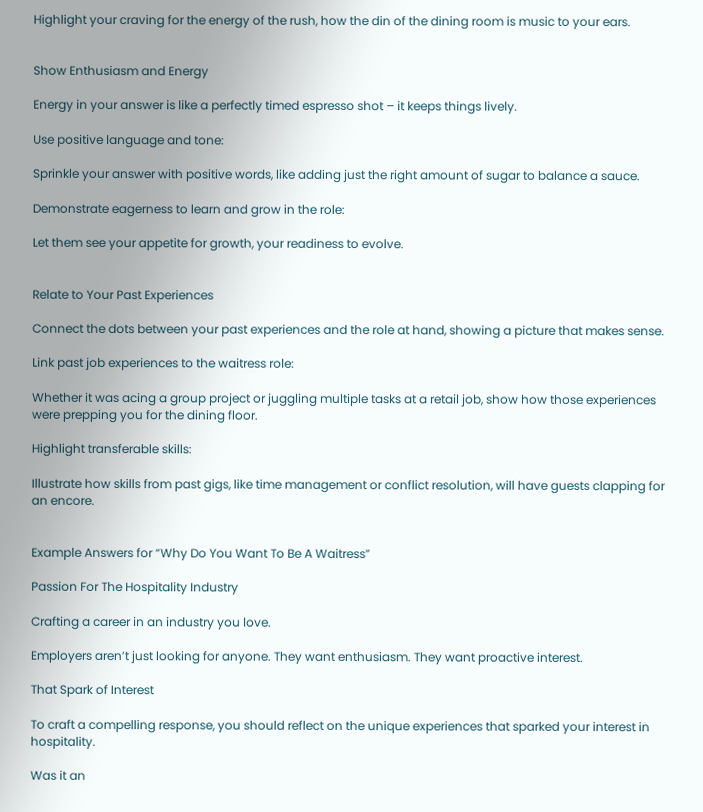Highlight your craving for the energy of the rush, how the din of the dining room is music to your ears.


Show Enthusiasm and Energy

Energy in your answer is like a perfectly timed espresso shot – it keeps things lively.

Use positive language and tone:

Sprinkle your answer with positive words, like adding just the right amount of sugar to balance a sauce.

Demonstrate eagerness to learn and grow in the role:

Let them see your appetite for growth, your readiness to evolve.


Relate to Your Past Experiences

Connect the dots between your past experiences and the role at hand, showing a picture that makes sense.

Link past job experiences to the waitress role:

Whether it was acing a group project or juggling multiple tasks at a retail job, show how those experiences were prepping you for the dining floor.

Highlight transferable skills:

Illustrate how skills from past gigs, like time management or conflict resolution, will have guests clapping for an encore.


Example Answers for “Why Do You Want To Be A Waitress”

Passion For The Hospitality Industry

Crafting a career in an industry you love.

Employers aren’t just looking for anyone. They want enthusiasm. They want proactive interest.

That Spark of Interest

To craft a compelling response, you should reflect on the unique experiences that sparked your interest in hospitality.

Was it an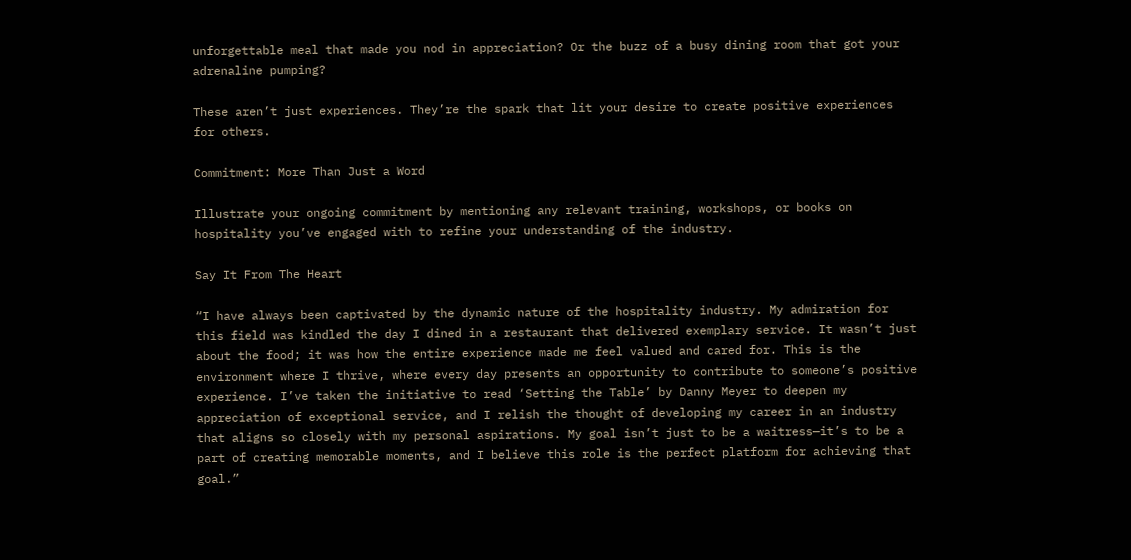unforgettable meal that made you nod in appreciation? Or the buzz of a busy dining room that got your adrenaline pumping?

These aren’t just experiences. They’re the spark that lit your desire to create positive experiences for others.

Commitment: More Than Just a Word

Illustrate your ongoing commitment by mentioning any relevant training, workshops, or books on hospitality you’ve engaged with to refine your understanding of the industry.

Say It From The Heart

“I have always been captivated by the dynamic nature of the hospitality industry. My admiration for this field was kindled the day I dined in a restaurant that delivered exemplary service. It wasn’t just about the food; it was how the entire experience made me feel valued and cared for. This is the environment where I thrive, where every day presents an opportunity to contribute to someone’s positive experience. I’ve taken the initiative to read ‘Setting the Table’ by Danny Meyer to deepen my appreciation of exceptional service, and I relish the thought of developing my career in an industry that aligns so closely with my personal aspirations. My goal isn’t just to be a waitress—it’s to be a part of creating memorable moments, and I believe this role is the perfect platform for achieving that goal.”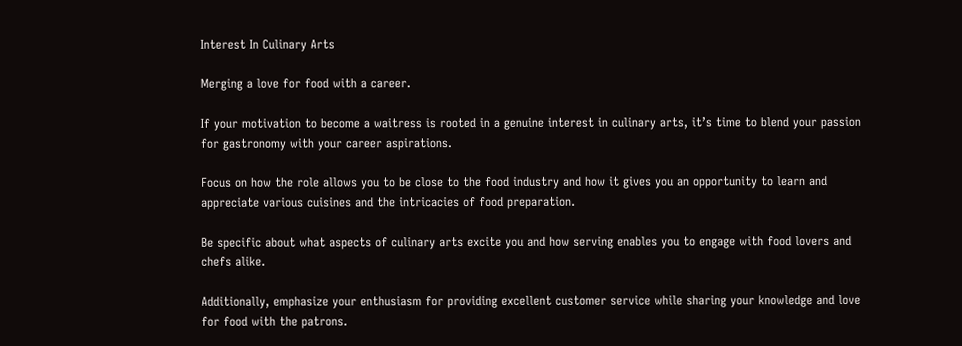Interest In Culinary Arts

Merging a love for food with a career.

If your motivation to become a waitress is rooted in a genuine interest in culinary arts, it’s time to blend your passion for gastronomy with your career aspirations.

Focus on how the role allows you to be close to the food industry and how it gives you an opportunity to learn and appreciate various cuisines and the intricacies of food preparation.

Be specific about what aspects of culinary arts excite you and how serving enables you to engage with food lovers and chefs alike.

Additionally, emphasize your enthusiasm for providing excellent customer service while sharing your knowledge and love for food with the patrons.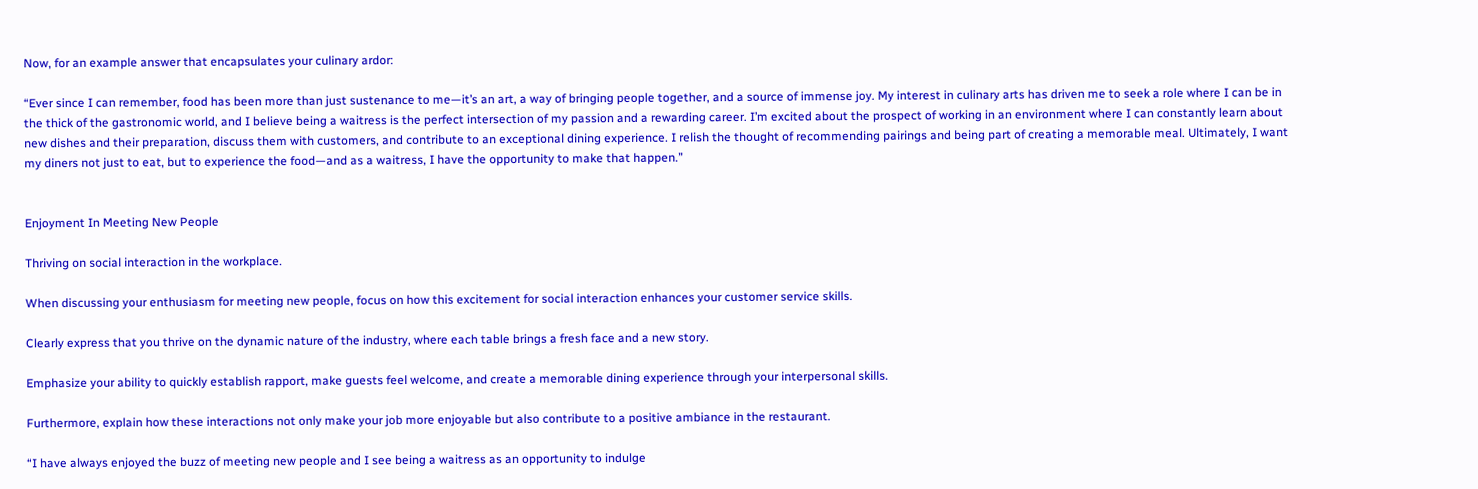Now, for an example answer that encapsulates your culinary ardor:

“Ever since I can remember, food has been more than just sustenance to me—it’s an art, a way of bringing people together, and a source of immense joy. My interest in culinary arts has driven me to seek a role where I can be in the thick of the gastronomic world, and I believe being a waitress is the perfect intersection of my passion and a rewarding career. I’m excited about the prospect of working in an environment where I can constantly learn about new dishes and their preparation, discuss them with customers, and contribute to an exceptional dining experience. I relish the thought of recommending pairings and being part of creating a memorable meal. Ultimately, I want my diners not just to eat, but to experience the food—and as a waitress, I have the opportunity to make that happen.”


Enjoyment In Meeting New People

Thriving on social interaction in the workplace.

When discussing your enthusiasm for meeting new people, focus on how this excitement for social interaction enhances your customer service skills.

Clearly express that you thrive on the dynamic nature of the industry, where each table brings a fresh face and a new story.

Emphasize your ability to quickly establish rapport, make guests feel welcome, and create a memorable dining experience through your interpersonal skills.

Furthermore, explain how these interactions not only make your job more enjoyable but also contribute to a positive ambiance in the restaurant.

“I have always enjoyed the buzz of meeting new people and I see being a waitress as an opportunity to indulge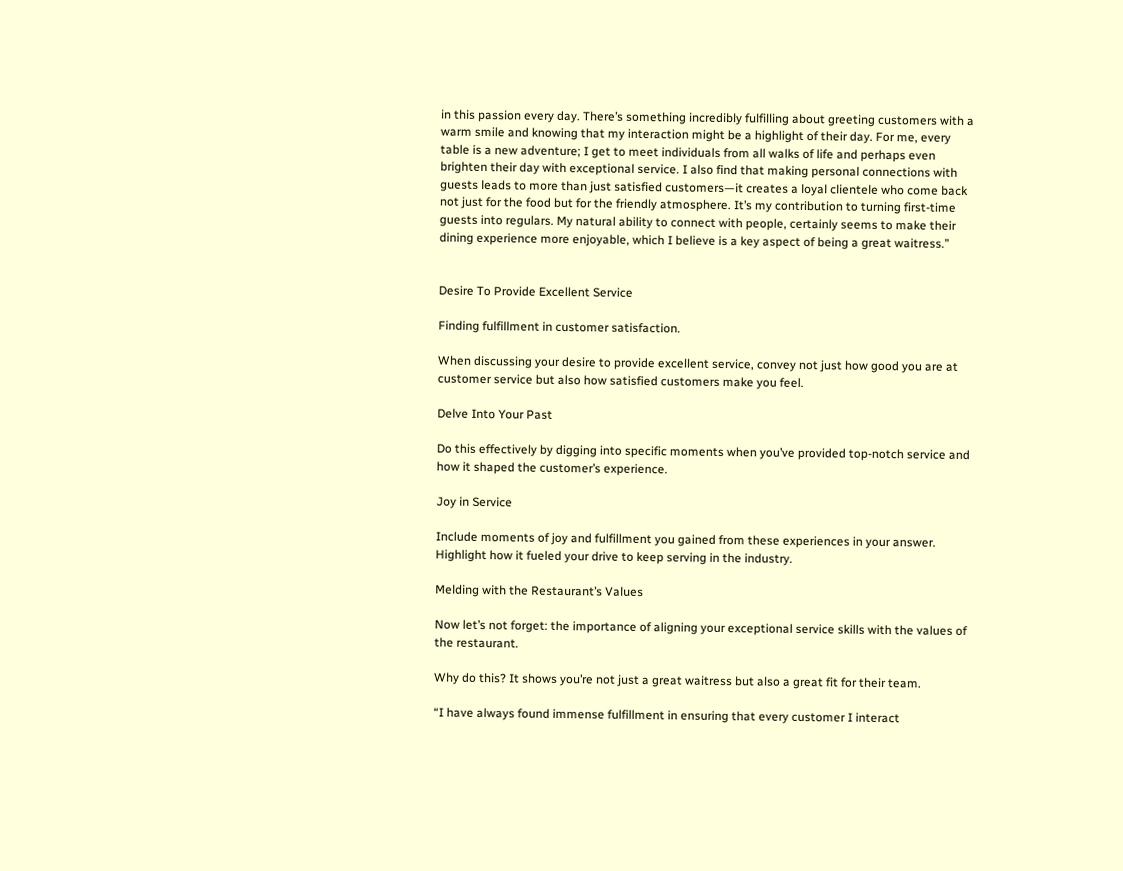in this passion every day. There’s something incredibly fulfilling about greeting customers with a warm smile and knowing that my interaction might be a highlight of their day. For me, every table is a new adventure; I get to meet individuals from all walks of life and perhaps even brighten their day with exceptional service. I also find that making personal connections with guests leads to more than just satisfied customers—it creates a loyal clientele who come back not just for the food but for the friendly atmosphere. It’s my contribution to turning first-time guests into regulars. My natural ability to connect with people, certainly seems to make their dining experience more enjoyable, which I believe is a key aspect of being a great waitress.”


Desire To Provide Excellent Service

Finding fulfillment in customer satisfaction.

When discussing your desire to provide excellent service, convey not just how good you are at customer service but also how satisfied customers make you feel.

Delve Into Your Past

Do this effectively by digging into specific moments when you’ve provided top-notch service and how it shaped the customer’s experience.

Joy in Service

Include moments of joy and fulfillment you gained from these experiences in your answer. Highlight how it fueled your drive to keep serving in the industry.

Melding with the Restaurant’s Values

Now let’s not forget: the importance of aligning your exceptional service skills with the values of the restaurant.

Why do this? It shows you’re not just a great waitress but also a great fit for their team.

“I have always found immense fulfillment in ensuring that every customer I interact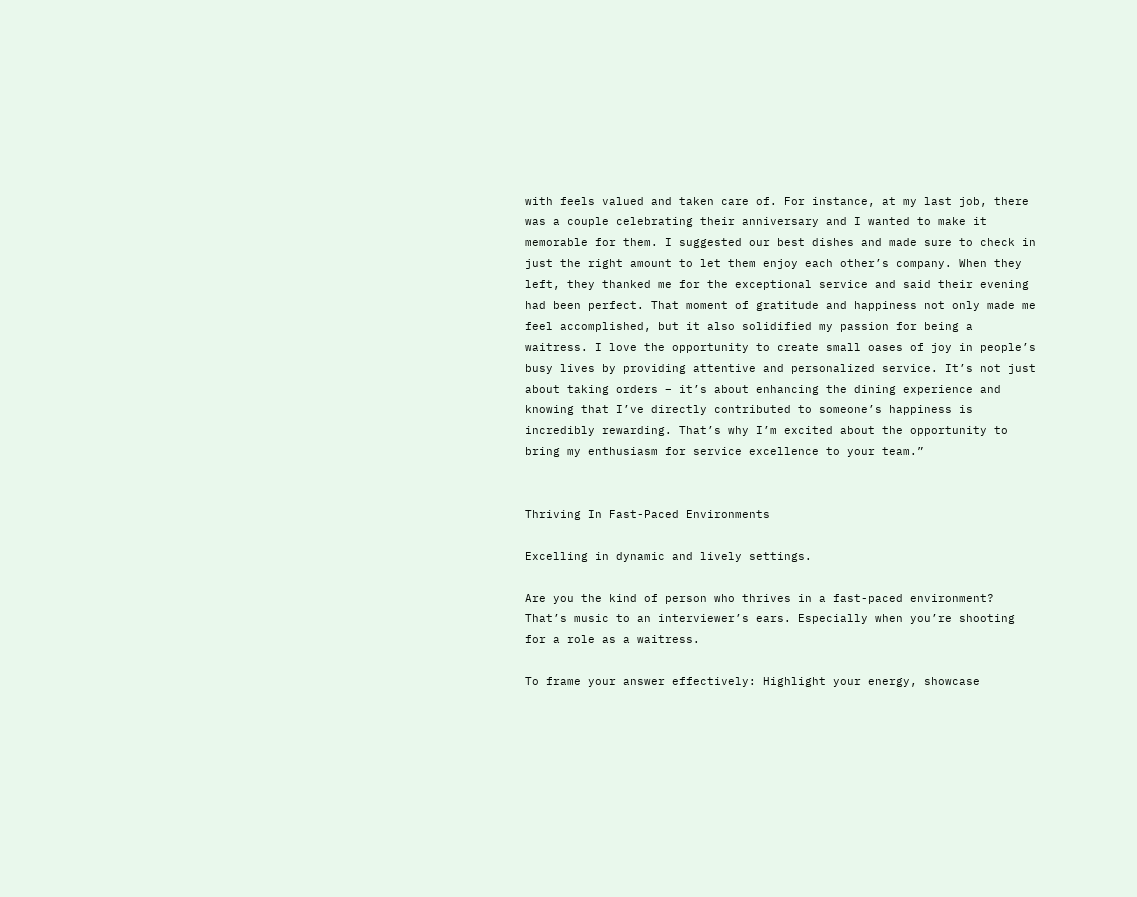with feels valued and taken care of. For instance, at my last job, there was a couple celebrating their anniversary and I wanted to make it memorable for them. I suggested our best dishes and made sure to check in just the right amount to let them enjoy each other’s company. When they left, they thanked me for the exceptional service and said their evening had been perfect. That moment of gratitude and happiness not only made me feel accomplished, but it also solidified my passion for being a waitress. I love the opportunity to create small oases of joy in people’s busy lives by providing attentive and personalized service. It’s not just about taking orders – it’s about enhancing the dining experience and knowing that I’ve directly contributed to someone’s happiness is incredibly rewarding. That’s why I’m excited about the opportunity to bring my enthusiasm for service excellence to your team.”


Thriving In Fast-Paced Environments

Excelling in dynamic and lively settings.

Are you the kind of person who thrives in a fast-paced environment? That’s music to an interviewer’s ears. Especially when you’re shooting for a role as a waitress.

To frame your answer effectively: Highlight your energy, showcase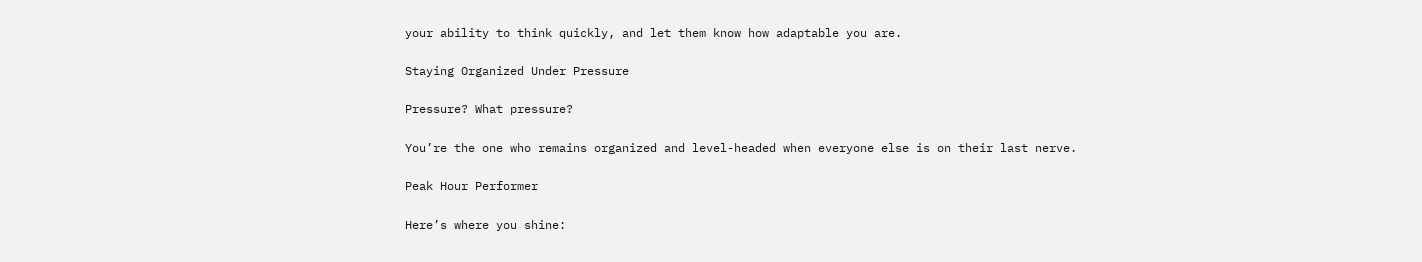your ability to think quickly, and let them know how adaptable you are.

Staying Organized Under Pressure

Pressure? What pressure?

You’re the one who remains organized and level-headed when everyone else is on their last nerve.

Peak Hour Performer

Here’s where you shine: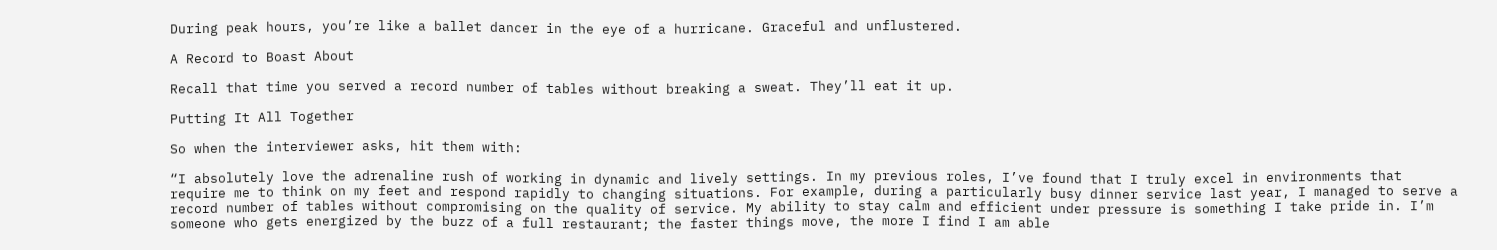During peak hours, you’re like a ballet dancer in the eye of a hurricane. Graceful and unflustered.

A Record to Boast About

Recall that time you served a record number of tables without breaking a sweat. They’ll eat it up.

Putting It All Together

So when the interviewer asks, hit them with:

“I absolutely love the adrenaline rush of working in dynamic and lively settings. In my previous roles, I’ve found that I truly excel in environments that require me to think on my feet and respond rapidly to changing situations. For example, during a particularly busy dinner service last year, I managed to serve a record number of tables without compromising on the quality of service. My ability to stay calm and efficient under pressure is something I take pride in. I’m someone who gets energized by the buzz of a full restaurant; the faster things move, the more I find I am able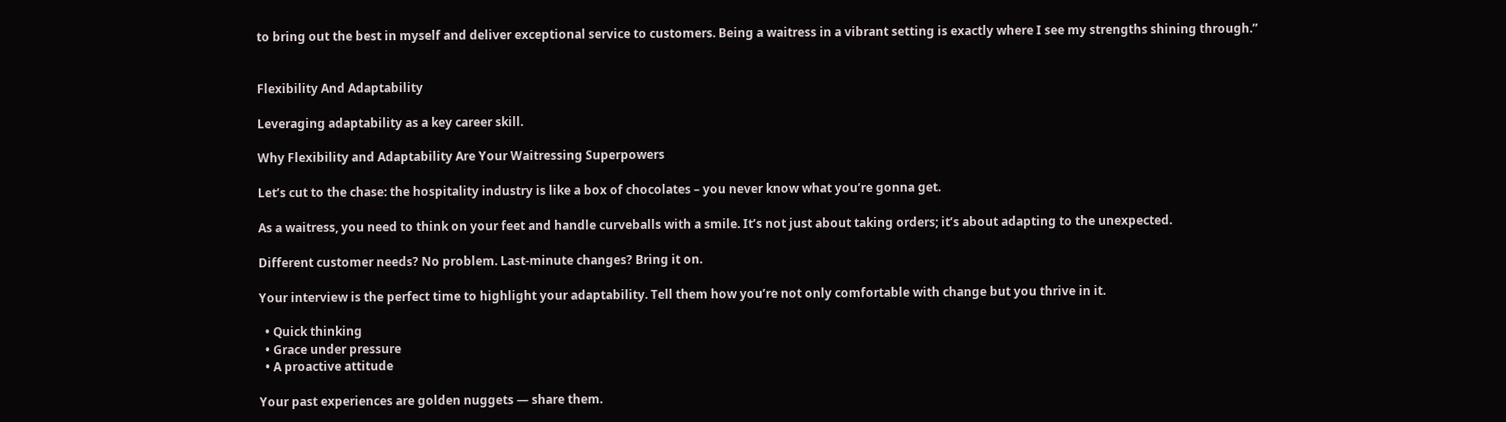to bring out the best in myself and deliver exceptional service to customers. Being a waitress in a vibrant setting is exactly where I see my strengths shining through.”


Flexibility And Adaptability

Leveraging adaptability as a key career skill.

Why Flexibility and Adaptability Are Your Waitressing Superpowers

Let’s cut to the chase: the hospitality industry is like a box of chocolates – you never know what you’re gonna get.

As a waitress, you need to think on your feet and handle curveballs with a smile. It’s not just about taking orders; it’s about adapting to the unexpected.

Different customer needs? No problem. Last-minute changes? Bring it on.

Your interview is the perfect time to highlight your adaptability. Tell them how you’re not only comfortable with change but you thrive in it.

  • Quick thinking
  • Grace under pressure
  • A proactive attitude

Your past experiences are golden nuggets — share them.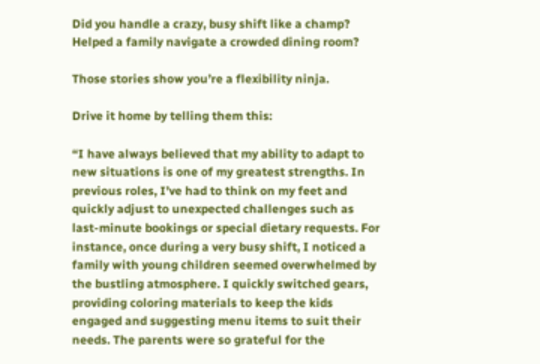Did you handle a crazy, busy shift like a champ? Helped a family navigate a crowded dining room?

Those stories show you’re a flexibility ninja.

Drive it home by telling them this:

“I have always believed that my ability to adapt to new situations is one of my greatest strengths. In previous roles, I’ve had to think on my feet and quickly adjust to unexpected challenges such as last-minute bookings or special dietary requests. For instance, once during a very busy shift, I noticed a family with young children seemed overwhelmed by the bustling atmosphere. I quickly switched gears, providing coloring materials to keep the kids engaged and suggesting menu items to suit their needs. The parents were so grateful for the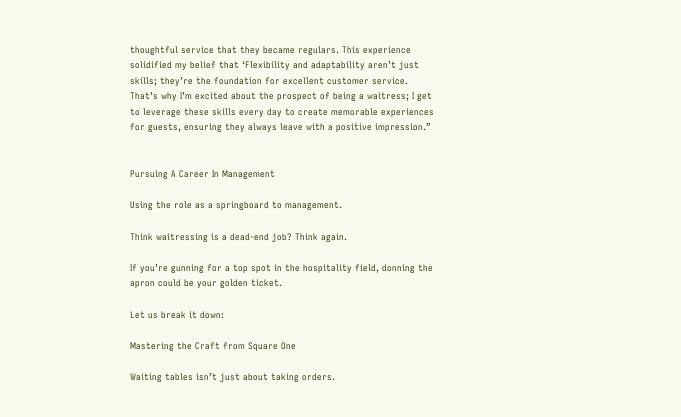thoughtful service that they became regulars. This experience solidified my belief that ‘Flexibility and adaptability aren’t just skills; they’re the foundation for excellent customer service. That’s why I’m excited about the prospect of being a waitress; I get to leverage these skills every day to create memorable experiences for guests, ensuring they always leave with a positive impression.”


Pursuing A Career In Management

Using the role as a springboard to management.

Think waitressing is a dead-end job? Think again.

If you’re gunning for a top spot in the hospitality field, donning the apron could be your golden ticket.

Let us break it down:

Mastering the Craft from Square One

Waiting tables isn’t just about taking orders.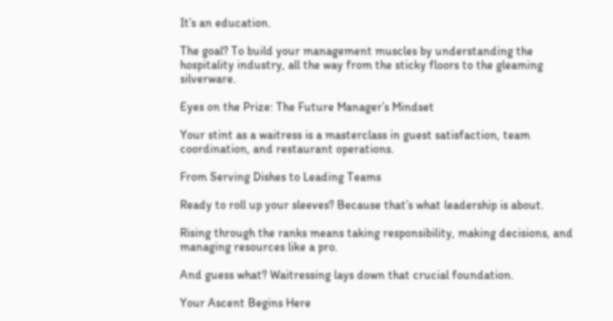It’s an education.

The goal? To build your management muscles by understanding the hospitality industry, all the way from the sticky floors to the gleaming silverware.

Eyes on the Prize: The Future Manager’s Mindset

Your stint as a waitress is a masterclass in guest satisfaction, team coordination, and restaurant operations.

From Serving Dishes to Leading Teams

Ready to roll up your sleeves? Because that’s what leadership is about.

Rising through the ranks means taking responsibility, making decisions, and managing resources like a pro.

And guess what? Waitressing lays down that crucial foundation.

Your Ascent Begins Here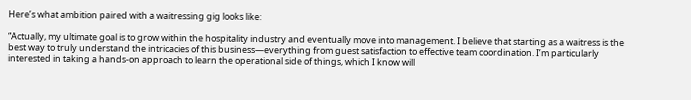Here’s what ambition paired with a waitressing gig looks like:

“Actually, my ultimate goal is to grow within the hospitality industry and eventually move into management. I believe that starting as a waitress is the best way to truly understand the intricacies of this business—everything from guest satisfaction to effective team coordination. I’m particularly interested in taking a hands-on approach to learn the operational side of things, which I know will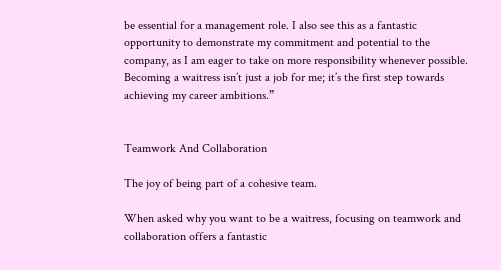be essential for a management role. I also see this as a fantastic opportunity to demonstrate my commitment and potential to the company, as I am eager to take on more responsibility whenever possible. Becoming a waitress isn’t just a job for me; it’s the first step towards achieving my career ambitions.”


Teamwork And Collaboration

The joy of being part of a cohesive team.

When asked why you want to be a waitress, focusing on teamwork and collaboration offers a fantastic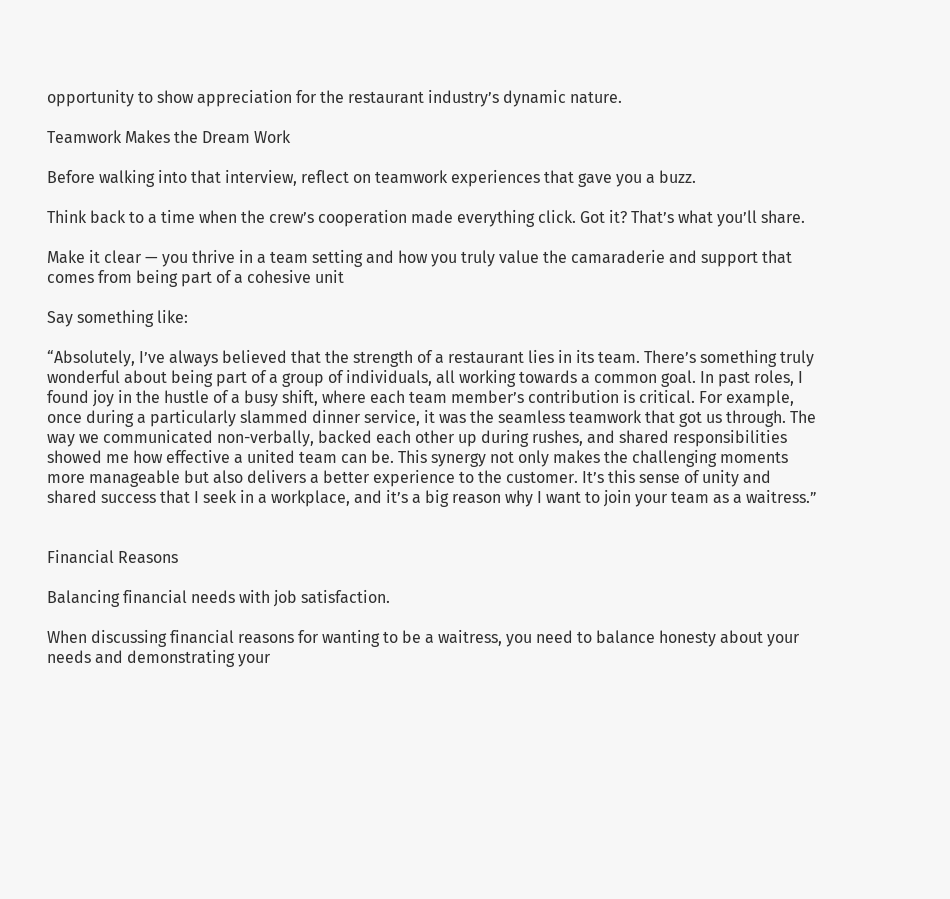opportunity to show appreciation for the restaurant industry’s dynamic nature.

Teamwork Makes the Dream Work

Before walking into that interview, reflect on teamwork experiences that gave you a buzz.

Think back to a time when the crew’s cooperation made everything click. Got it? That’s what you’ll share.

Make it clear — you thrive in a team setting and how you truly value the camaraderie and support that comes from being part of a cohesive unit

Say something like:

“Absolutely, I’ve always believed that the strength of a restaurant lies in its team. There’s something truly wonderful about being part of a group of individuals, all working towards a common goal. In past roles, I found joy in the hustle of a busy shift, where each team member’s contribution is critical. For example, once during a particularly slammed dinner service, it was the seamless teamwork that got us through. The way we communicated non-verbally, backed each other up during rushes, and shared responsibilities showed me how effective a united team can be. This synergy not only makes the challenging moments more manageable but also delivers a better experience to the customer. It’s this sense of unity and shared success that I seek in a workplace, and it’s a big reason why I want to join your team as a waitress.”


Financial Reasons

Balancing financial needs with job satisfaction.

When discussing financial reasons for wanting to be a waitress, you need to balance honesty about your needs and demonstrating your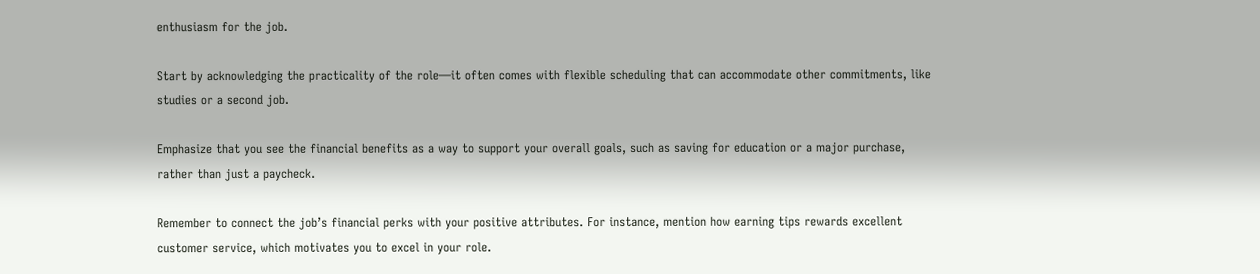enthusiasm for the job.

Start by acknowledging the practicality of the role—it often comes with flexible scheduling that can accommodate other commitments, like studies or a second job.

Emphasize that you see the financial benefits as a way to support your overall goals, such as saving for education or a major purchase, rather than just a paycheck.

Remember to connect the job’s financial perks with your positive attributes. For instance, mention how earning tips rewards excellent customer service, which motivates you to excel in your role.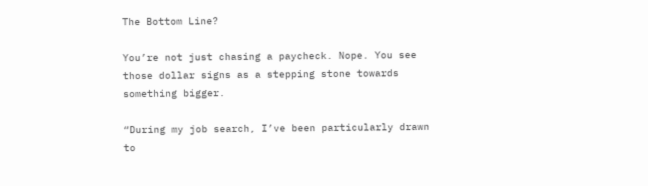The Bottom Line?

You’re not just chasing a paycheck. Nope. You see those dollar signs as a stepping stone towards something bigger.

“During my job search, I’ve been particularly drawn to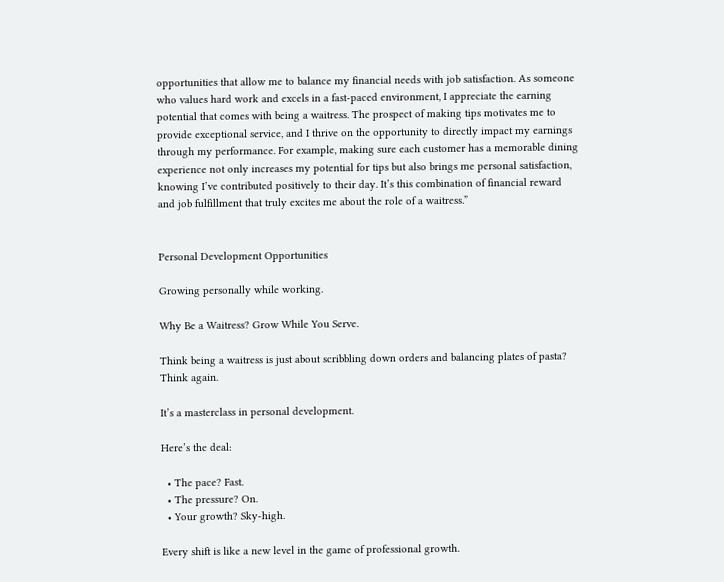opportunities that allow me to balance my financial needs with job satisfaction. As someone who values hard work and excels in a fast-paced environment, I appreciate the earning potential that comes with being a waitress. The prospect of making tips motivates me to provide exceptional service, and I thrive on the opportunity to directly impact my earnings through my performance. For example, making sure each customer has a memorable dining experience not only increases my potential for tips but also brings me personal satisfaction, knowing I’ve contributed positively to their day. It’s this combination of financial reward and job fulfillment that truly excites me about the role of a waitress.”


Personal Development Opportunities

Growing personally while working.

Why Be a Waitress? Grow While You Serve.

Think being a waitress is just about scribbling down orders and balancing plates of pasta? Think again.

It’s a masterclass in personal development.

Here’s the deal:

  • The pace? Fast.
  • The pressure? On.
  • Your growth? Sky-high.

Every shift is like a new level in the game of professional growth.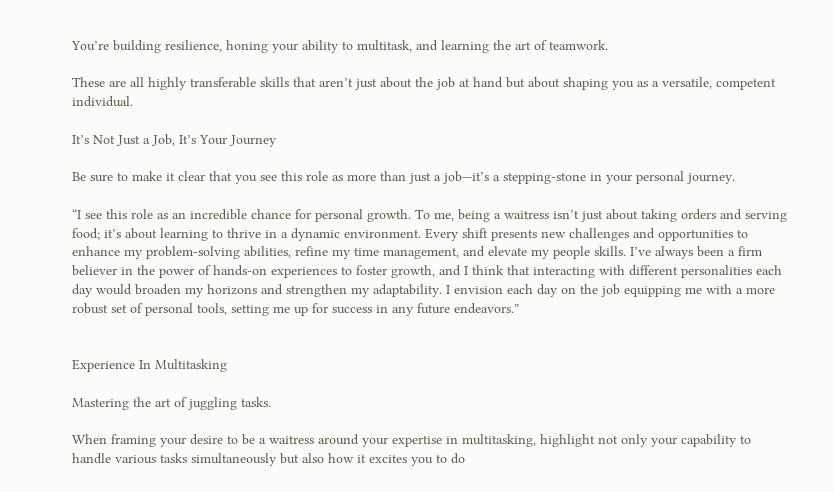You’re building resilience, honing your ability to multitask, and learning the art of teamwork.

These are all highly transferable skills that aren’t just about the job at hand but about shaping you as a versatile, competent individual.

It’s Not Just a Job, It’s Your Journey

Be sure to make it clear that you see this role as more than just a job—it’s a stepping-stone in your personal journey.

“I see this role as an incredible chance for personal growth. To me, being a waitress isn’t just about taking orders and serving food; it’s about learning to thrive in a dynamic environment. Every shift presents new challenges and opportunities to enhance my problem-solving abilities, refine my time management, and elevate my people skills. I’ve always been a firm believer in the power of hands-on experiences to foster growth, and I think that interacting with different personalities each day would broaden my horizons and strengthen my adaptability. I envision each day on the job equipping me with a more robust set of personal tools, setting me up for success in any future endeavors.”


Experience In Multitasking

Mastering the art of juggling tasks.

When framing your desire to be a waitress around your expertise in multitasking, highlight not only your capability to handle various tasks simultaneously but also how it excites you to do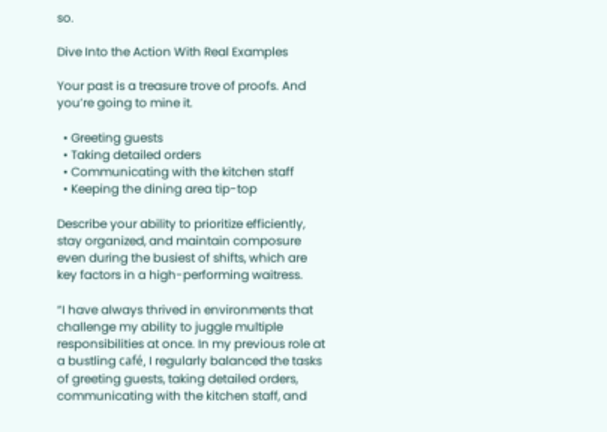so.

Dive Into the Action With Real Examples

Your past is a treasure trove of proofs. And you’re going to mine it.

  • Greeting guests
  • Taking detailed orders
  • Communicating with the kitchen staff
  • Keeping the dining area tip-top

Describe your ability to prioritize efficiently, stay organized, and maintain composure even during the busiest of shifts, which are key factors in a high-performing waitress.

“I have always thrived in environments that challenge my ability to juggle multiple responsibilities at once. In my previous role at a bustling café, I regularly balanced the tasks of greeting guests, taking detailed orders, communicating with the kitchen staff, and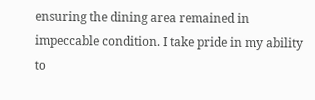ensuring the dining area remained in impeccable condition. I take pride in my ability to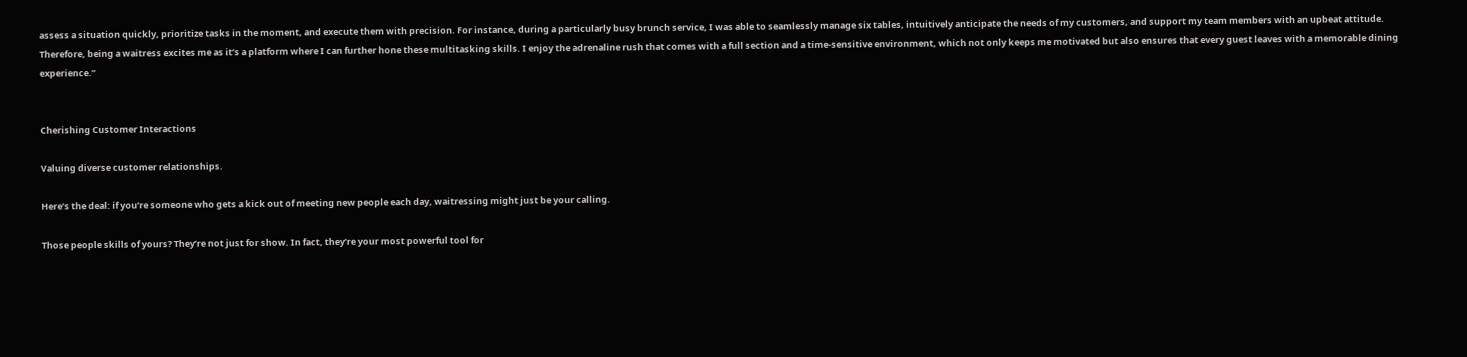assess a situation quickly, prioritize tasks in the moment, and execute them with precision. For instance, during a particularly busy brunch service, I was able to seamlessly manage six tables, intuitively anticipate the needs of my customers, and support my team members with an upbeat attitude. Therefore, being a waitress excites me as it’s a platform where I can further hone these multitasking skills. I enjoy the adrenaline rush that comes with a full section and a time-sensitive environment, which not only keeps me motivated but also ensures that every guest leaves with a memorable dining experience.”


Cherishing Customer Interactions

Valuing diverse customer relationships.

Here’s the deal: if you’re someone who gets a kick out of meeting new people each day, waitressing might just be your calling.

Those people skills of yours? They’re not just for show. In fact, they’re your most powerful tool for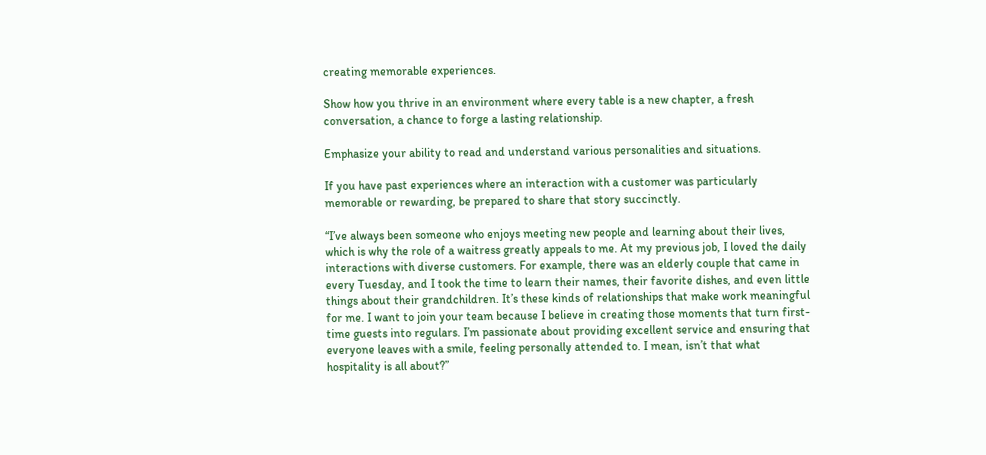creating memorable experiences.

Show how you thrive in an environment where every table is a new chapter, a fresh conversation, a chance to forge a lasting relationship.

Emphasize your ability to read and understand various personalities and situations.

If you have past experiences where an interaction with a customer was particularly memorable or rewarding, be prepared to share that story succinctly.

“I’ve always been someone who enjoys meeting new people and learning about their lives, which is why the role of a waitress greatly appeals to me. At my previous job, I loved the daily interactions with diverse customers. For example, there was an elderly couple that came in every Tuesday, and I took the time to learn their names, their favorite dishes, and even little things about their grandchildren. It’s these kinds of relationships that make work meaningful for me. I want to join your team because I believe in creating those moments that turn first-time guests into regulars. I’m passionate about providing excellent service and ensuring that everyone leaves with a smile, feeling personally attended to. I mean, isn’t that what hospitality is all about?”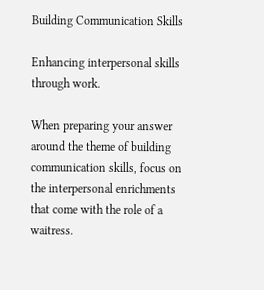Building Communication Skills

Enhancing interpersonal skills through work.

When preparing your answer around the theme of building communication skills, focus on the interpersonal enrichments that come with the role of a waitress.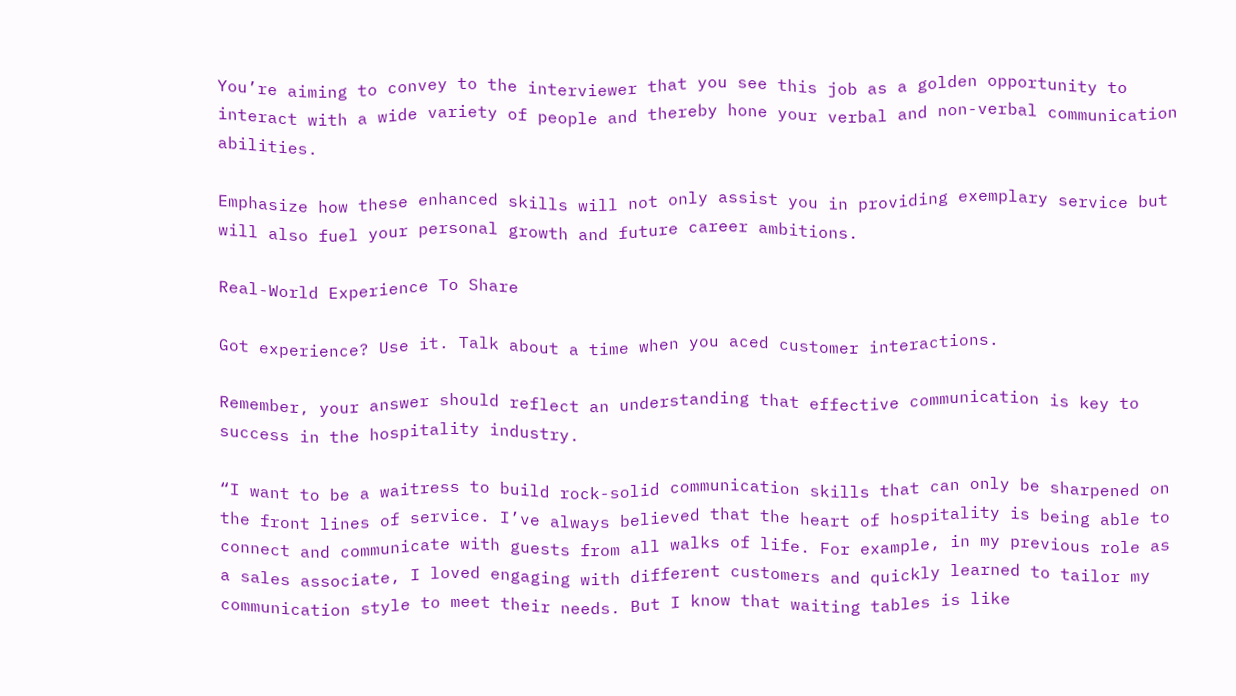You’re aiming to convey to the interviewer that you see this job as a golden opportunity to interact with a wide variety of people and thereby hone your verbal and non-verbal communication abilities.

Emphasize how these enhanced skills will not only assist you in providing exemplary service but will also fuel your personal growth and future career ambitions.

Real-World Experience To Share

Got experience? Use it. Talk about a time when you aced customer interactions.

Remember, your answer should reflect an understanding that effective communication is key to success in the hospitality industry.

“I want to be a waitress to build rock-solid communication skills that can only be sharpened on the front lines of service. I’ve always believed that the heart of hospitality is being able to connect and communicate with guests from all walks of life. For example, in my previous role as a sales associate, I loved engaging with different customers and quickly learned to tailor my communication style to meet their needs. But I know that waiting tables is like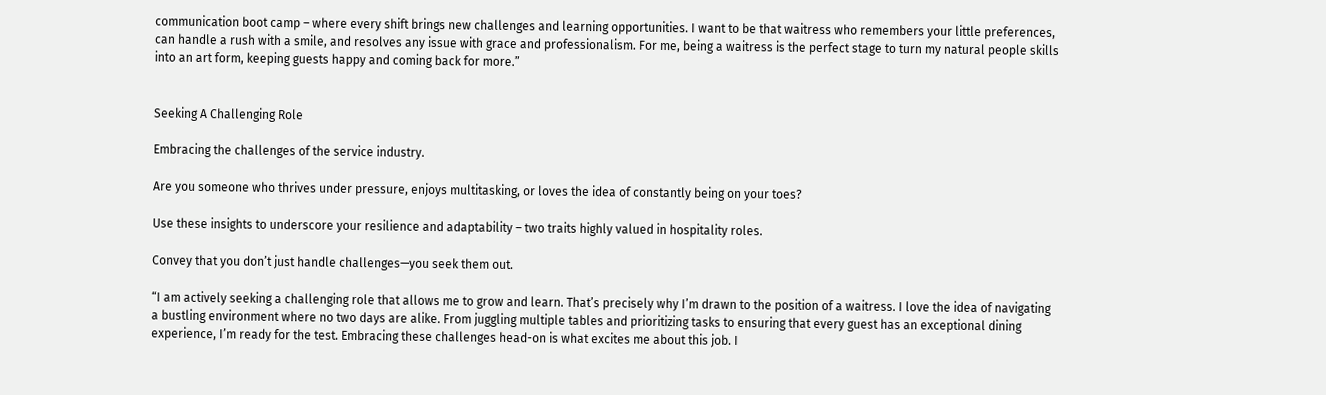communication boot camp – where every shift brings new challenges and learning opportunities. I want to be that waitress who remembers your little preferences, can handle a rush with a smile, and resolves any issue with grace and professionalism. For me, being a waitress is the perfect stage to turn my natural people skills into an art form, keeping guests happy and coming back for more.”


Seeking A Challenging Role

Embracing the challenges of the service industry.

Are you someone who thrives under pressure, enjoys multitasking, or loves the idea of constantly being on your toes?

Use these insights to underscore your resilience and adaptability – two traits highly valued in hospitality roles.

Convey that you don’t just handle challenges—you seek them out.

“I am actively seeking a challenging role that allows me to grow and learn. That’s precisely why I’m drawn to the position of a waitress. I love the idea of navigating a bustling environment where no two days are alike. From juggling multiple tables and prioritizing tasks to ensuring that every guest has an exceptional dining experience, I’m ready for the test. Embracing these challenges head-on is what excites me about this job. I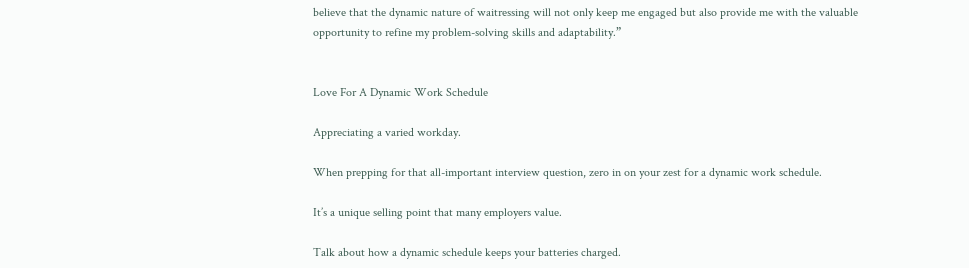believe that the dynamic nature of waitressing will not only keep me engaged but also provide me with the valuable opportunity to refine my problem-solving skills and adaptability.”


Love For A Dynamic Work Schedule

Appreciating a varied workday.

When prepping for that all-important interview question, zero in on your zest for a dynamic work schedule.

It’s a unique selling point that many employers value.

Talk about how a dynamic schedule keeps your batteries charged.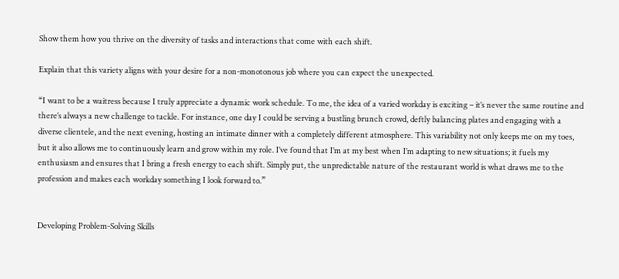Show them how you thrive on the diversity of tasks and interactions that come with each shift.

Explain that this variety aligns with your desire for a non-monotonous job where you can expect the unexpected.

“I want to be a waitress because I truly appreciate a dynamic work schedule. To me, the idea of a varied workday is exciting – it’s never the same routine and there’s always a new challenge to tackle. For instance, one day I could be serving a bustling brunch crowd, deftly balancing plates and engaging with a diverse clientele, and the next evening, hosting an intimate dinner with a completely different atmosphere. This variability not only keeps me on my toes, but it also allows me to continuously learn and grow within my role. I’ve found that I’m at my best when I’m adapting to new situations; it fuels my enthusiasm and ensures that I bring a fresh energy to each shift. Simply put, the unpredictable nature of the restaurant world is what draws me to the profession and makes each workday something I look forward to.”


Developing Problem-Solving Skills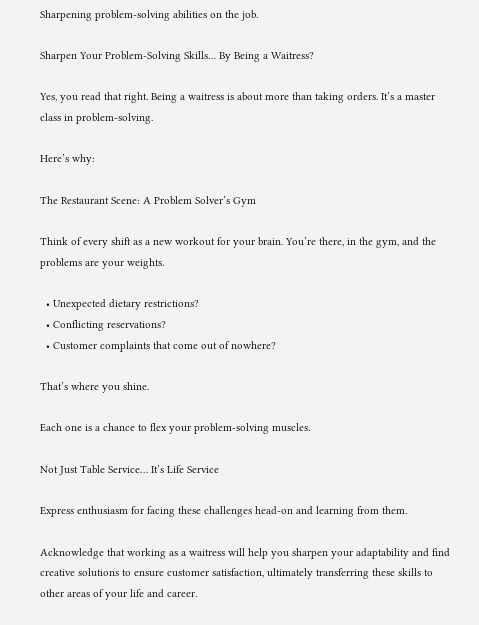Sharpening problem-solving abilities on the job.

Sharpen Your Problem-Solving Skills… By Being a Waitress?

Yes, you read that right. Being a waitress is about more than taking orders. It’s a master class in problem-solving.

Here’s why:

The Restaurant Scene: A Problem Solver’s Gym

Think of every shift as a new workout for your brain. You’re there, in the gym, and the problems are your weights.

  • Unexpected dietary restrictions?
  • Conflicting reservations?
  • Customer complaints that come out of nowhere?

That’s where you shine.

Each one is a chance to flex your problem-solving muscles.

Not Just Table Service… It’s Life Service

Express enthusiasm for facing these challenges head-on and learning from them.

Acknowledge that working as a waitress will help you sharpen your adaptability and find creative solutions to ensure customer satisfaction, ultimately transferring these skills to other areas of your life and career.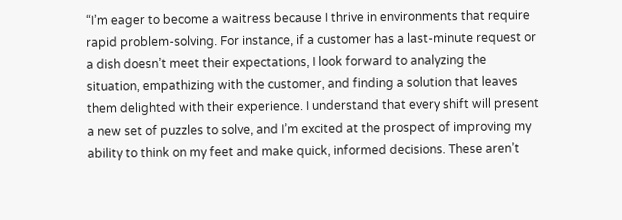“I’m eager to become a waitress because I thrive in environments that require rapid problem-solving. For instance, if a customer has a last-minute request or a dish doesn’t meet their expectations, I look forward to analyzing the situation, empathizing with the customer, and finding a solution that leaves them delighted with their experience. I understand that every shift will present a new set of puzzles to solve, and I’m excited at the prospect of improving my ability to think on my feet and make quick, informed decisions. These aren’t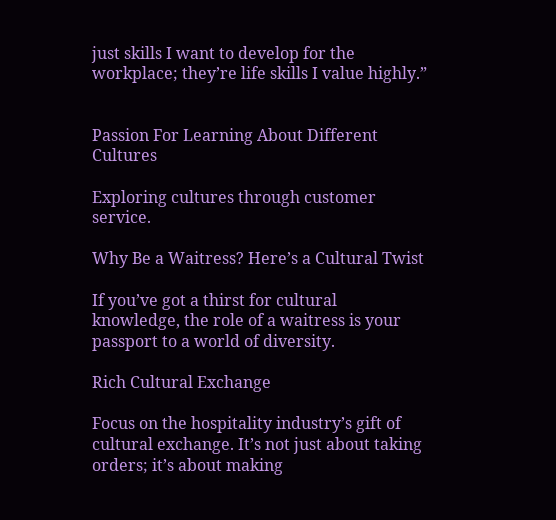just skills I want to develop for the workplace; they’re life skills I value highly.”


Passion For Learning About Different Cultures

Exploring cultures through customer service.

Why Be a Waitress? Here’s a Cultural Twist

If you’ve got a thirst for cultural knowledge, the role of a waitress is your passport to a world of diversity.

Rich Cultural Exchange

Focus on the hospitality industry’s gift of cultural exchange. It’s not just about taking orders; it’s about making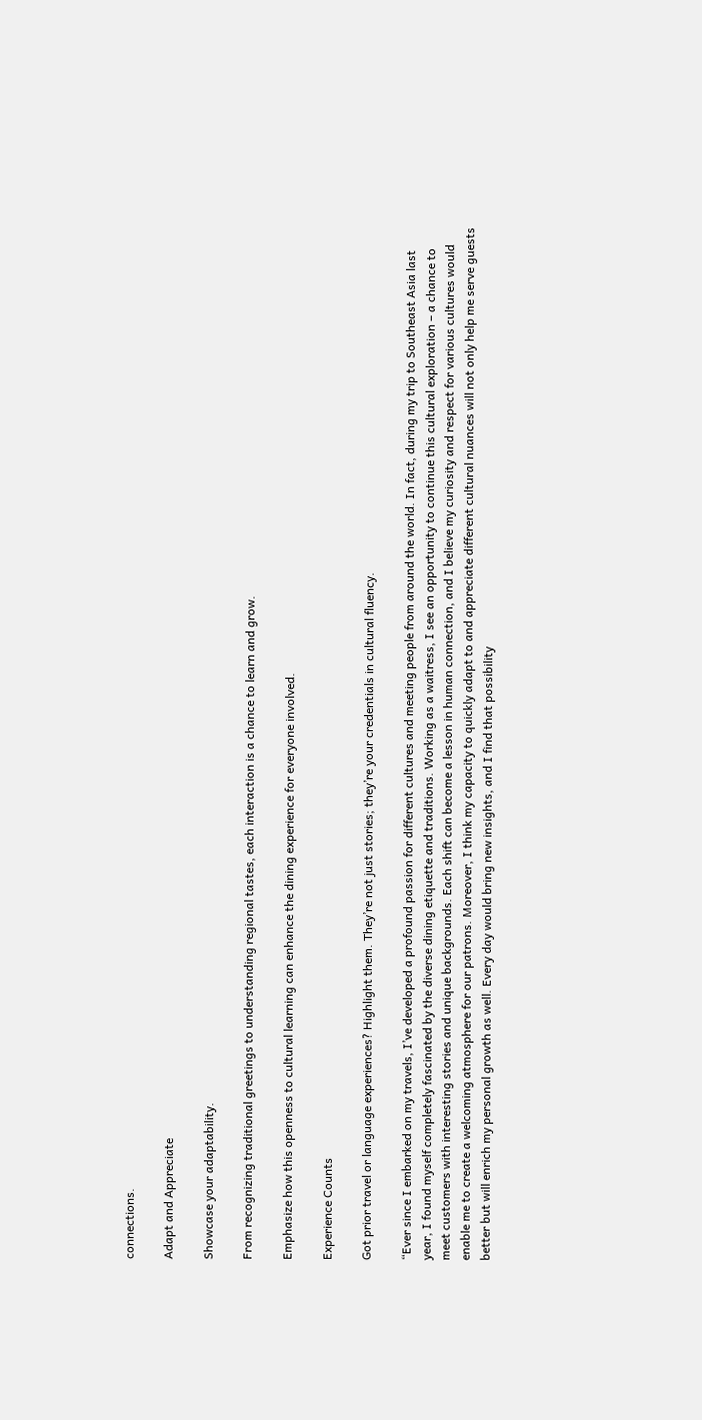connections.

Adapt and Appreciate

Showcase your adaptability.

From recognizing traditional greetings to understanding regional tastes, each interaction is a chance to learn and grow.

Emphasize how this openness to cultural learning can enhance the dining experience for everyone involved.

Experience Counts

Got prior travel or language experiences? Highlight them. They’re not just stories; they’re your credentials in cultural fluency.

“Ever since I embarked on my travels, I’ve developed a profound passion for different cultures and meeting people from around the world. In fact, during my trip to Southeast Asia last year, I found myself completely fascinated by the diverse dining etiquette and traditions. Working as a waitress, I see an opportunity to continue this cultural exploration – a chance to meet customers with interesting stories and unique backgrounds. Each shift can become a lesson in human connection, and I believe my curiosity and respect for various cultures would enable me to create a welcoming atmosphere for our patrons. Moreover, I think my capacity to quickly adapt to and appreciate different cultural nuances will not only help me serve guests better but will enrich my personal growth as well. Every day would bring new insights, and I find that possibility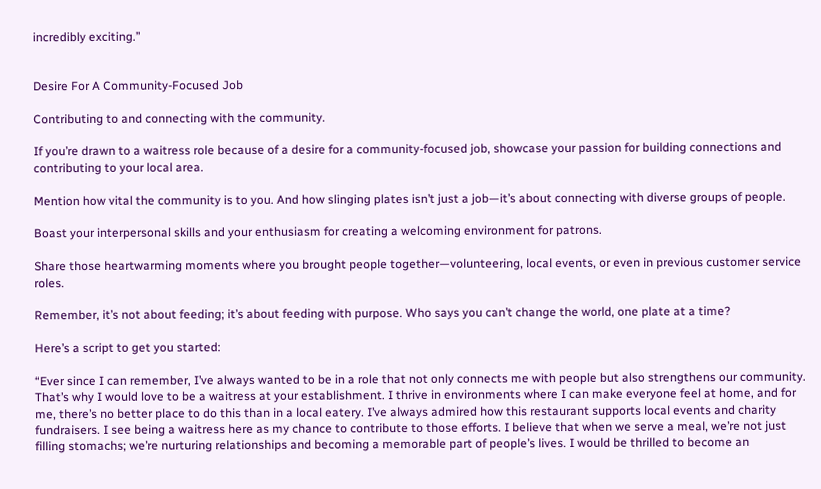incredibly exciting.”


Desire For A Community-Focused Job

Contributing to and connecting with the community.

If you’re drawn to a waitress role because of a desire for a community-focused job, showcase your passion for building connections and contributing to your local area.

Mention how vital the community is to you. And how slinging plates isn’t just a job—it’s about connecting with diverse groups of people.

Boast your interpersonal skills and your enthusiasm for creating a welcoming environment for patrons.

Share those heartwarming moments where you brought people together—volunteering, local events, or even in previous customer service roles.

Remember, it’s not about feeding; it’s about feeding with purpose. Who says you can’t change the world, one plate at a time?

Here’s a script to get you started:

“Ever since I can remember, I’ve always wanted to be in a role that not only connects me with people but also strengthens our community. That’s why I would love to be a waitress at your establishment. I thrive in environments where I can make everyone feel at home, and for me, there’s no better place to do this than in a local eatery. I’ve always admired how this restaurant supports local events and charity fundraisers. I see being a waitress here as my chance to contribute to those efforts. I believe that when we serve a meal, we’re not just filling stomachs; we’re nurturing relationships and becoming a memorable part of people’s lives. I would be thrilled to become an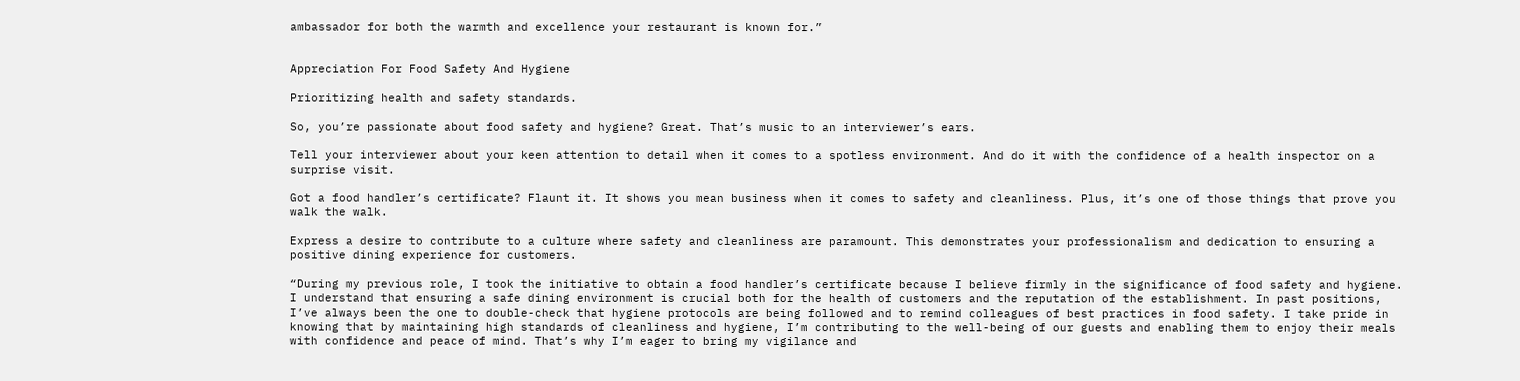ambassador for both the warmth and excellence your restaurant is known for.”


Appreciation For Food Safety And Hygiene

Prioritizing health and safety standards.

So, you’re passionate about food safety and hygiene? Great. That’s music to an interviewer’s ears.

Tell your interviewer about your keen attention to detail when it comes to a spotless environment. And do it with the confidence of a health inspector on a surprise visit.

Got a food handler’s certificate? Flaunt it. It shows you mean business when it comes to safety and cleanliness. Plus, it’s one of those things that prove you walk the walk.

Express a desire to contribute to a culture where safety and cleanliness are paramount. This demonstrates your professionalism and dedication to ensuring a positive dining experience for customers.

“During my previous role, I took the initiative to obtain a food handler’s certificate because I believe firmly in the significance of food safety and hygiene. I understand that ensuring a safe dining environment is crucial both for the health of customers and the reputation of the establishment. In past positions, I’ve always been the one to double-check that hygiene protocols are being followed and to remind colleagues of best practices in food safety. I take pride in knowing that by maintaining high standards of cleanliness and hygiene, I’m contributing to the well-being of our guests and enabling them to enjoy their meals with confidence and peace of mind. That’s why I’m eager to bring my vigilance and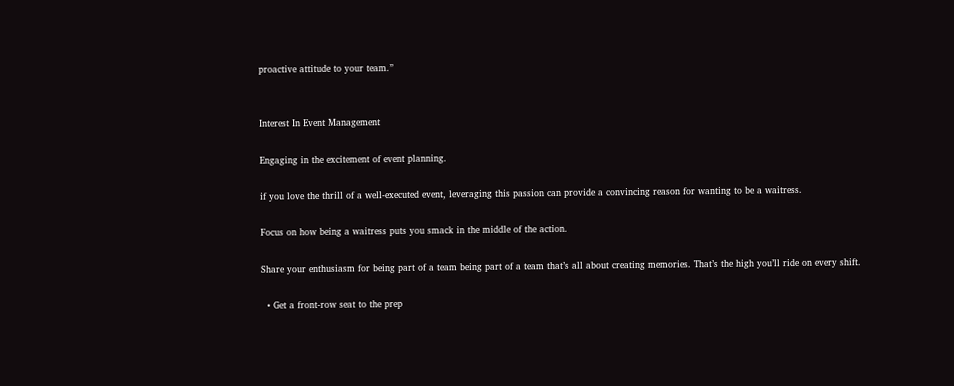proactive attitude to your team.”


Interest In Event Management

Engaging in the excitement of event planning.

if you love the thrill of a well-executed event, leveraging this passion can provide a convincing reason for wanting to be a waitress.

Focus on how being a waitress puts you smack in the middle of the action.

Share your enthusiasm for being part of a team being part of a team that’s all about creating memories. That’s the high you’ll ride on every shift.

  • Get a front-row seat to the prep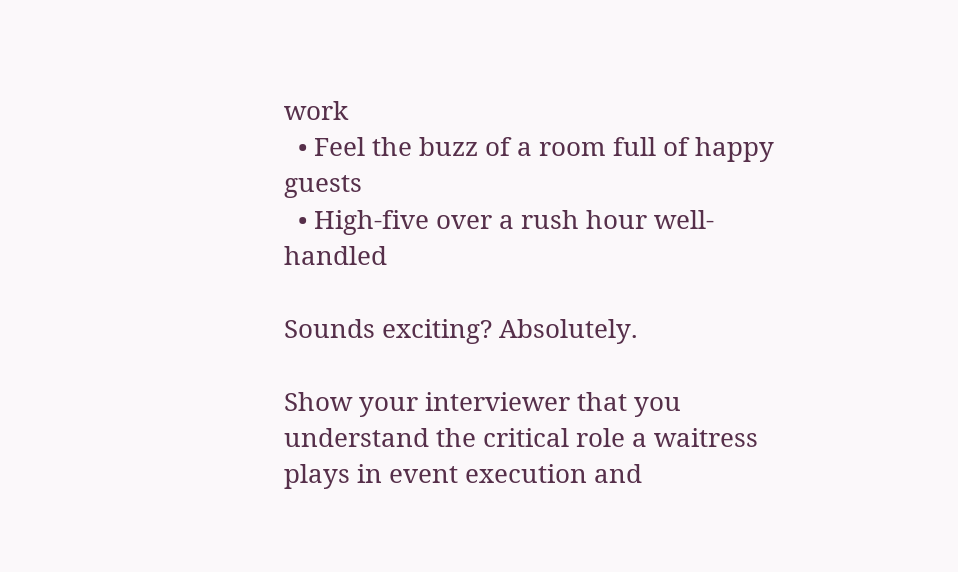work
  • Feel the buzz of a room full of happy guests
  • High-five over a rush hour well-handled

Sounds exciting? Absolutely.

Show your interviewer that you understand the critical role a waitress plays in event execution and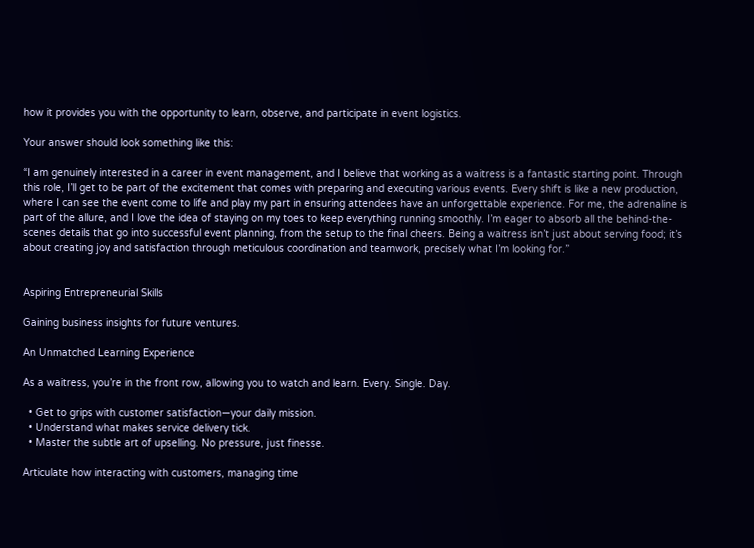how it provides you with the opportunity to learn, observe, and participate in event logistics.

Your answer should look something like this:

“I am genuinely interested in a career in event management, and I believe that working as a waitress is a fantastic starting point. Through this role, I’ll get to be part of the excitement that comes with preparing and executing various events. Every shift is like a new production, where I can see the event come to life and play my part in ensuring attendees have an unforgettable experience. For me, the adrenaline is part of the allure, and I love the idea of staying on my toes to keep everything running smoothly. I’m eager to absorb all the behind-the-scenes details that go into successful event planning, from the setup to the final cheers. Being a waitress isn’t just about serving food; it’s about creating joy and satisfaction through meticulous coordination and teamwork, precisely what I’m looking for.”


Aspiring Entrepreneurial Skills

Gaining business insights for future ventures.

An Unmatched Learning Experience

As a waitress, you’re in the front row, allowing you to watch and learn. Every. Single. Day.

  • Get to grips with customer satisfaction—your daily mission.
  • Understand what makes service delivery tick.
  • Master the subtle art of upselling. No pressure, just finesse.

Articulate how interacting with customers, managing time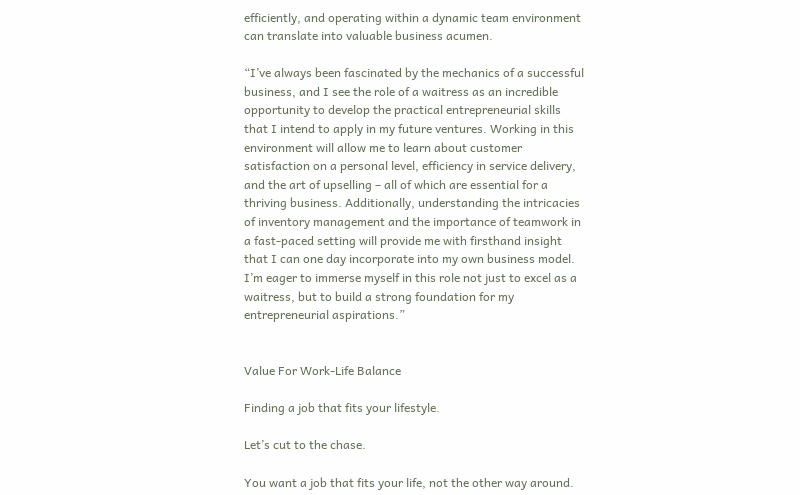efficiently, and operating within a dynamic team environment can translate into valuable business acumen.

“I’ve always been fascinated by the mechanics of a successful business, and I see the role of a waitress as an incredible opportunity to develop the practical entrepreneurial skills that I intend to apply in my future ventures. Working in this environment will allow me to learn about customer satisfaction on a personal level, efficiency in service delivery, and the art of upselling – all of which are essential for a thriving business. Additionally, understanding the intricacies of inventory management and the importance of teamwork in a fast-paced setting will provide me with firsthand insight that I can one day incorporate into my own business model. I’m eager to immerse myself in this role not just to excel as a waitress, but to build a strong foundation for my entrepreneurial aspirations.”


Value For Work-Life Balance

Finding a job that fits your lifestyle.

Let’s cut to the chase.

You want a job that fits your life, not the other way around.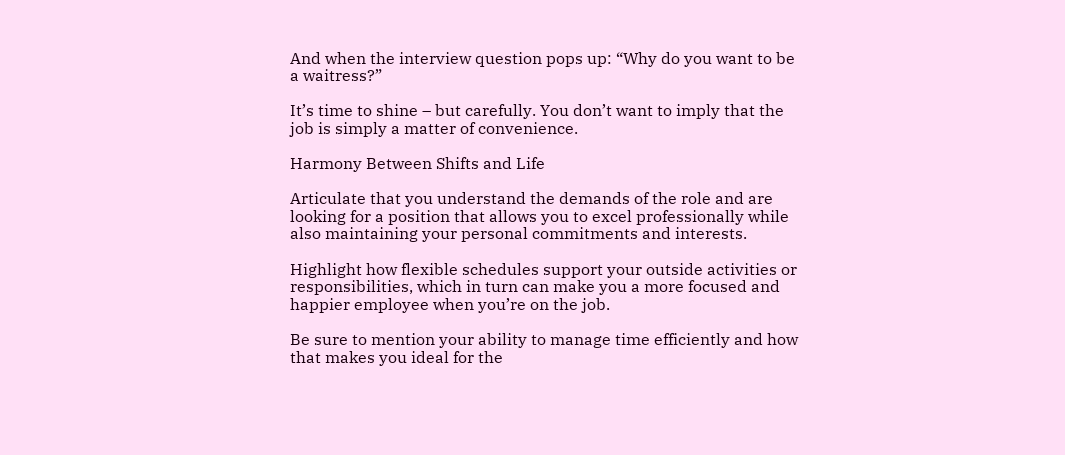And when the interview question pops up: “Why do you want to be a waitress?”

It’s time to shine – but carefully. You don’t want to imply that the job is simply a matter of convenience.

Harmony Between Shifts and Life

Articulate that you understand the demands of the role and are looking for a position that allows you to excel professionally while also maintaining your personal commitments and interests.

Highlight how flexible schedules support your outside activities or responsibilities, which in turn can make you a more focused and happier employee when you’re on the job.

Be sure to mention your ability to manage time efficiently and how that makes you ideal for the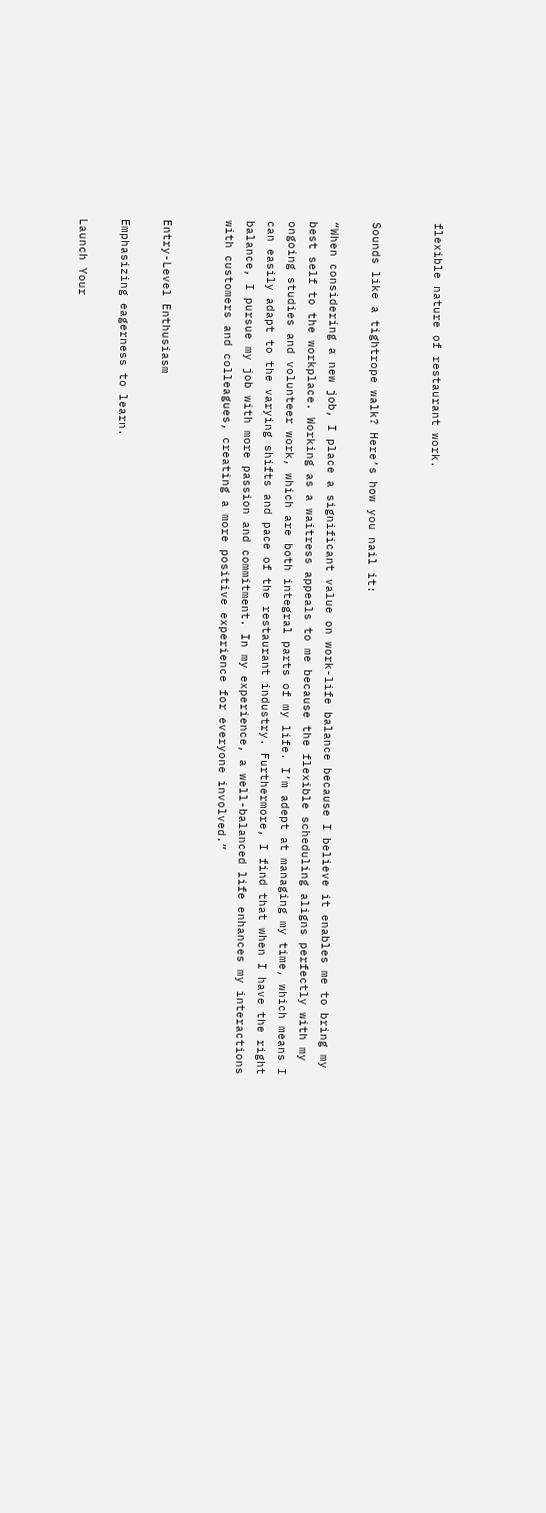flexible nature of restaurant work.


Sounds like a tightrope walk? Here’s how you nail it:

“When considering a new job, I place a significant value on work-life balance because I believe it enables me to bring my best self to the workplace. Working as a waitress appeals to me because the flexible scheduling aligns perfectly with my ongoing studies and volunteer work, which are both integral parts of my life. I’m adept at managing my time, which means I can easily adapt to the varying shifts and pace of the restaurant industry. Furthermore, I find that when I have the right balance, I pursue my job with more passion and commitment. In my experience, a well-balanced life enhances my interactions with customers and colleagues, creating a more positive experience for everyone involved.”


Entry-Level Enthusiasm

Emphasizing eagerness to learn.

Launch Your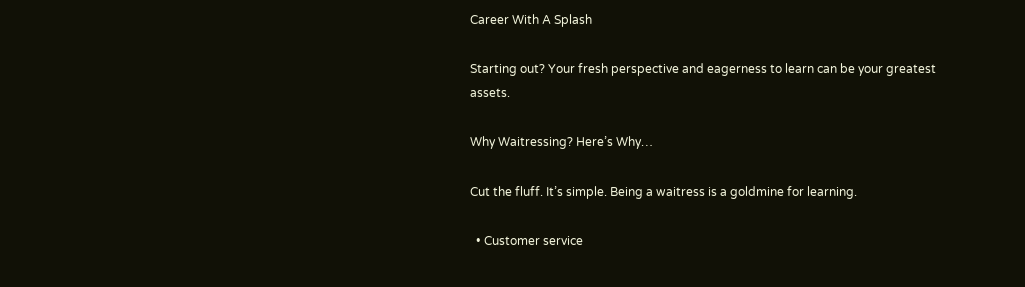Career With A Splash

Starting out? Your fresh perspective and eagerness to learn can be your greatest assets.

Why Waitressing? Here’s Why…

Cut the fluff. It’s simple. Being a waitress is a goldmine for learning.

  • Customer service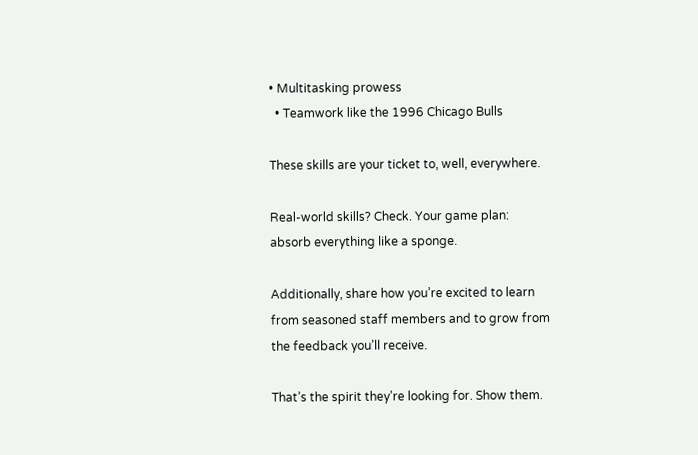• Multitasking prowess
  • Teamwork like the 1996 Chicago Bulls

These skills are your ticket to, well, everywhere.

Real-world skills? Check. Your game plan: absorb everything like a sponge.

Additionally, share how you’re excited to learn from seasoned staff members and to grow from the feedback you’ll receive.

That’s the spirit they’re looking for. Show them.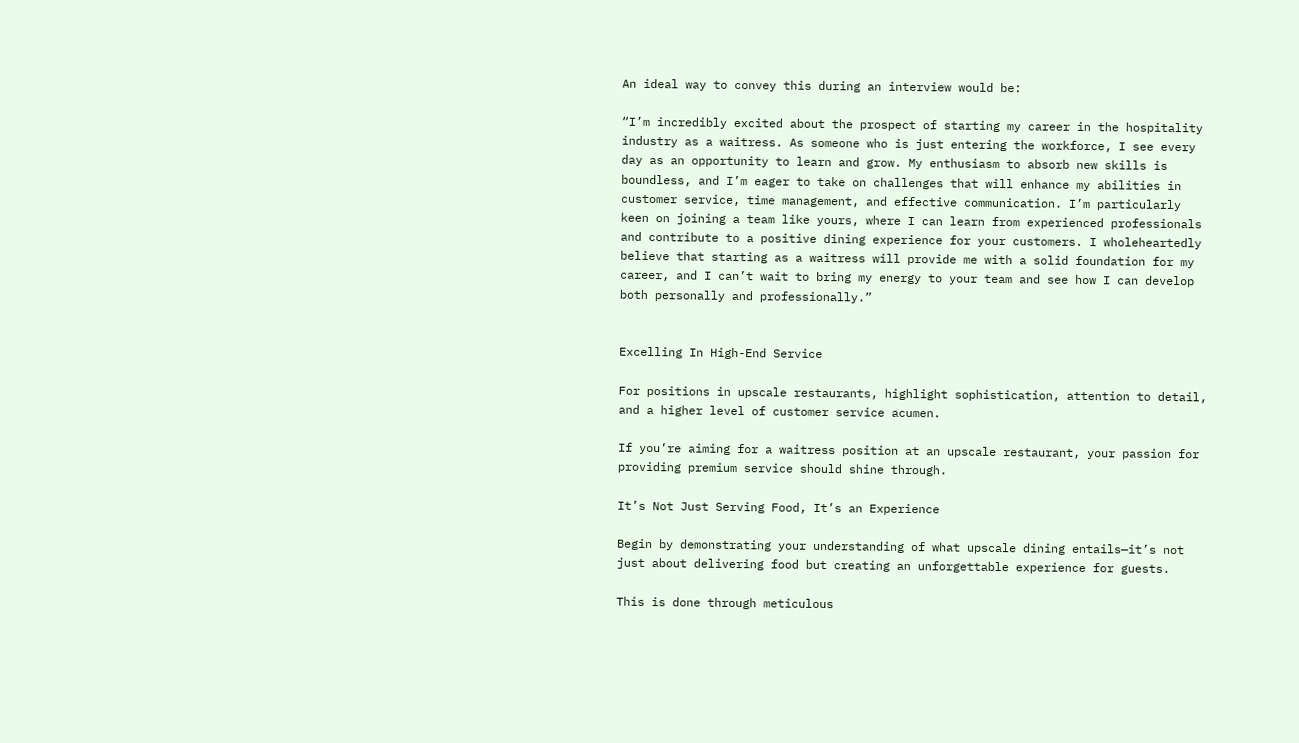An ideal way to convey this during an interview would be:

“I’m incredibly excited about the prospect of starting my career in the hospitality industry as a waitress. As someone who is just entering the workforce, I see every day as an opportunity to learn and grow. My enthusiasm to absorb new skills is boundless, and I’m eager to take on challenges that will enhance my abilities in customer service, time management, and effective communication. I’m particularly keen on joining a team like yours, where I can learn from experienced professionals and contribute to a positive dining experience for your customers. I wholeheartedly believe that starting as a waitress will provide me with a solid foundation for my career, and I can’t wait to bring my energy to your team and see how I can develop both personally and professionally.”


Excelling In High-End Service

For positions in upscale restaurants, highlight sophistication, attention to detail, and a higher level of customer service acumen.

If you’re aiming for a waitress position at an upscale restaurant, your passion for providing premium service should shine through.

It’s Not Just Serving Food, It’s an Experience

Begin by demonstrating your understanding of what upscale dining entails—it’s not just about delivering food but creating an unforgettable experience for guests.

This is done through meticulous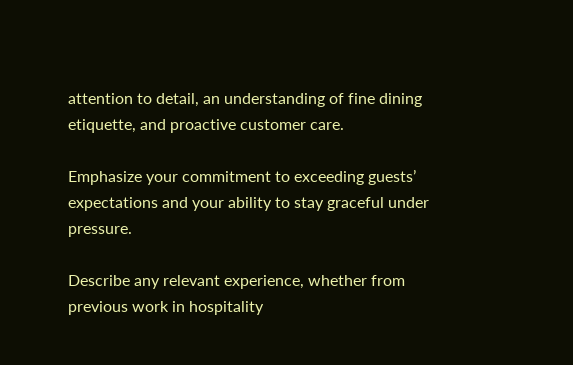attention to detail, an understanding of fine dining etiquette, and proactive customer care.

Emphasize your commitment to exceeding guests’ expectations and your ability to stay graceful under pressure.

Describe any relevant experience, whether from previous work in hospitality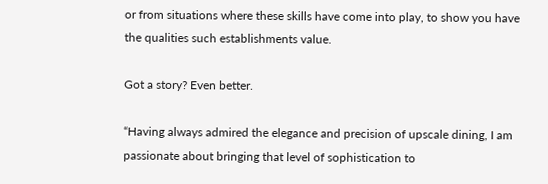or from situations where these skills have come into play, to show you have the qualities such establishments value.

Got a story? Even better.

“Having always admired the elegance and precision of upscale dining, I am passionate about bringing that level of sophistication to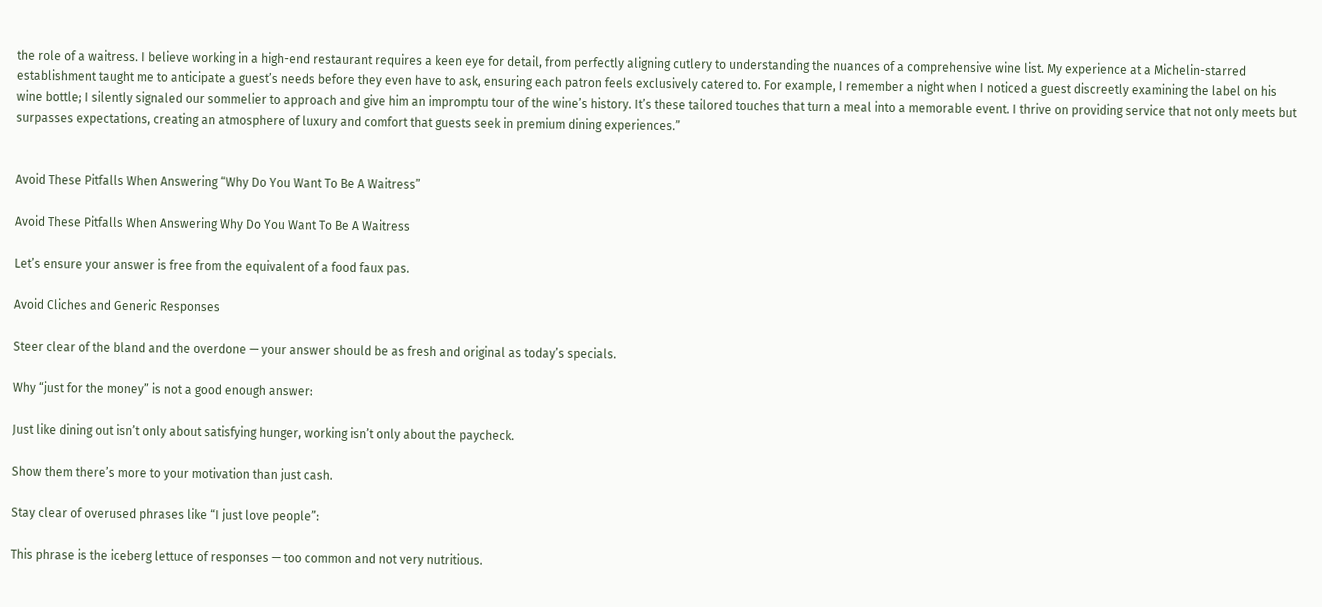the role of a waitress. I believe working in a high-end restaurant requires a keen eye for detail, from perfectly aligning cutlery to understanding the nuances of a comprehensive wine list. My experience at a Michelin-starred establishment taught me to anticipate a guest’s needs before they even have to ask, ensuring each patron feels exclusively catered to. For example, I remember a night when I noticed a guest discreetly examining the label on his wine bottle; I silently signaled our sommelier to approach and give him an impromptu tour of the wine’s history. It’s these tailored touches that turn a meal into a memorable event. I thrive on providing service that not only meets but surpasses expectations, creating an atmosphere of luxury and comfort that guests seek in premium dining experiences.”


Avoid These Pitfalls When Answering “Why Do You Want To Be A Waitress”

Avoid These Pitfalls When Answering Why Do You Want To Be A Waitress

Let’s ensure your answer is free from the equivalent of a food faux pas.

Avoid Cliches and Generic Responses

Steer clear of the bland and the overdone — your answer should be as fresh and original as today’s specials.

Why “just for the money” is not a good enough answer:

Just like dining out isn’t only about satisfying hunger, working isn’t only about the paycheck.

Show them there’s more to your motivation than just cash.

Stay clear of overused phrases like “I just love people”:

This phrase is the iceberg lettuce of responses — too common and not very nutritious.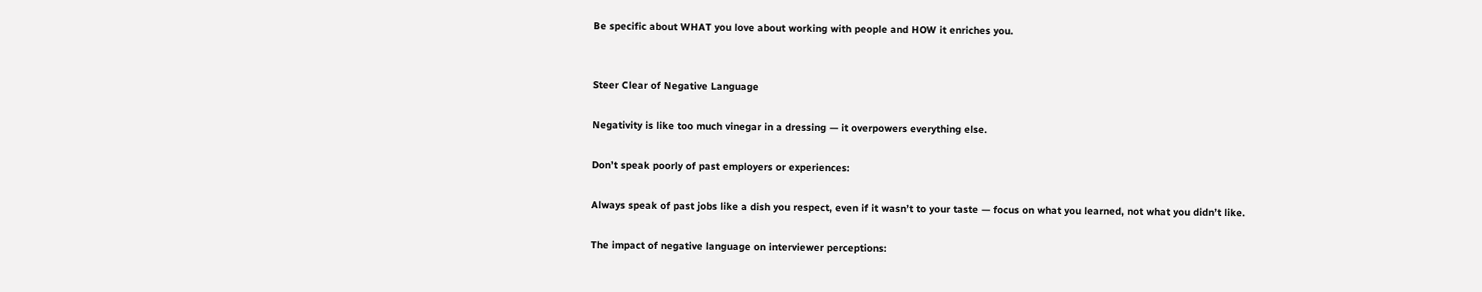Be specific about WHAT you love about working with people and HOW it enriches you.


Steer Clear of Negative Language

Negativity is like too much vinegar in a dressing — it overpowers everything else.

Don’t speak poorly of past employers or experiences:

Always speak of past jobs like a dish you respect, even if it wasn’t to your taste — focus on what you learned, not what you didn’t like.

The impact of negative language on interviewer perceptions: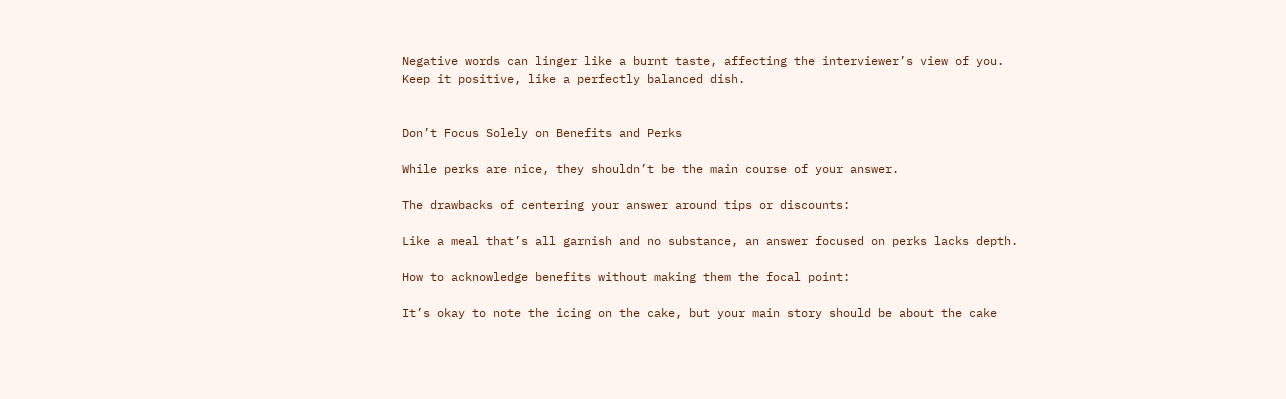Negative words can linger like a burnt taste, affecting the interviewer’s view of you. Keep it positive, like a perfectly balanced dish.


Don’t Focus Solely on Benefits and Perks

While perks are nice, they shouldn’t be the main course of your answer.

The drawbacks of centering your answer around tips or discounts:

Like a meal that’s all garnish and no substance, an answer focused on perks lacks depth.

How to acknowledge benefits without making them the focal point:

It’s okay to note the icing on the cake, but your main story should be about the cake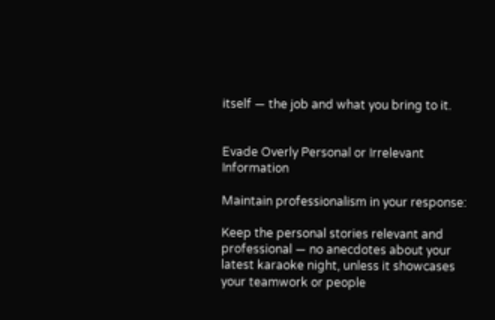itself — the job and what you bring to it.


Evade Overly Personal or Irrelevant Information

Maintain professionalism in your response:

Keep the personal stories relevant and professional — no anecdotes about your latest karaoke night, unless it showcases your teamwork or people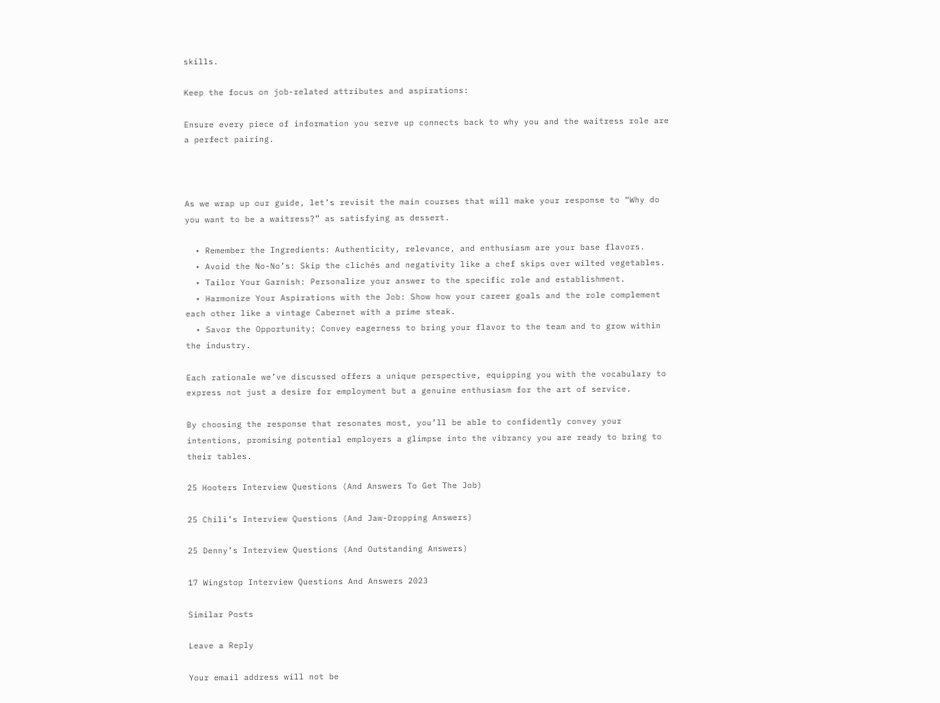skills.

Keep the focus on job-related attributes and aspirations:

Ensure every piece of information you serve up connects back to why you and the waitress role are a perfect pairing.



As we wrap up our guide, let’s revisit the main courses that will make your response to “Why do you want to be a waitress?” as satisfying as dessert.

  • Remember the Ingredients: Authenticity, relevance, and enthusiasm are your base flavors.
  • Avoid the No-No’s: Skip the clichés and negativity like a chef skips over wilted vegetables.
  • Tailor Your Garnish: Personalize your answer to the specific role and establishment.
  • Harmonize Your Aspirations with the Job: Show how your career goals and the role complement each other like a vintage Cabernet with a prime steak.
  • Savor the Opportunity: Convey eagerness to bring your flavor to the team and to grow within the industry.

Each rationale we’ve discussed offers a unique perspective, equipping you with the vocabulary to express not just a desire for employment but a genuine enthusiasm for the art of service.

By choosing the response that resonates most, you’ll be able to confidently convey your intentions, promising potential employers a glimpse into the vibrancy you are ready to bring to their tables.

25 Hooters Interview Questions (And Answers To Get The Job)

25 Chili’s Interview Questions (And Jaw-Dropping Answers)

25 Denny’s Interview Questions (And Outstanding Answers)

17 Wingstop Interview Questions And Answers 2023

Similar Posts

Leave a Reply

Your email address will not be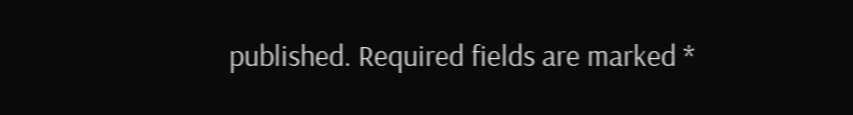published. Required fields are marked *